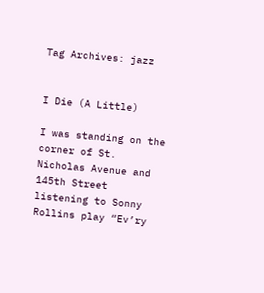Tag Archives: jazz


I Die (A Little)

I was standing on the corner of St. Nicholas Avenue and 145th Street listening to Sonny Rollins play “Ev’ry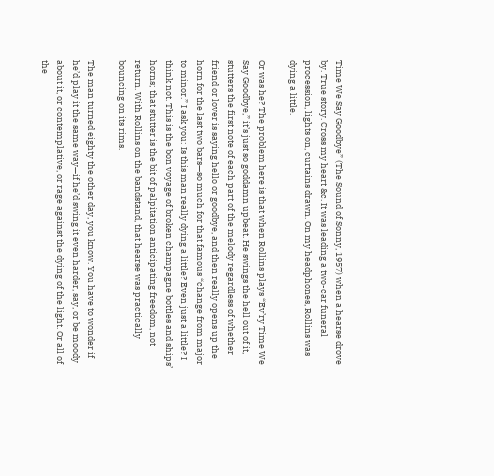Time We Say Goodbye” (The Sound of Sonny, 1957) when a hearse drove by. True story. Cross my heart &c. It was leading a two-car funeral procession, lights on, curtains drawn. On my headphones, Rollins was dying a little.

Or was he? The problem here is that when Rollins plays “Ev’ry Time We Say Goodbye,” it’s just so goddamn upbeat. He swings the hell out of it, stutters the first note of each part of the melody regardless of whether friend or lover is saying hello or goodbye, and then really opens up the horn for the last two bars—so much for that famous “change from major to minor.” I ask you: Is this man really dying a little? Even just a little? I think not. This is the bon voyage of broken champagne bottles and ships’ horns; that stutter is the bit of palpitation anticipating freedom, not return. With Rollins on the bandstand, that hearse was practically bouncing on its rims.

The man turned eighty the other day, you know. You have to wonder if he’d play it the same way—if he’d swing it even harder, say, or be moody about it, or contemplative, or rage against the dying of the light. Or all of the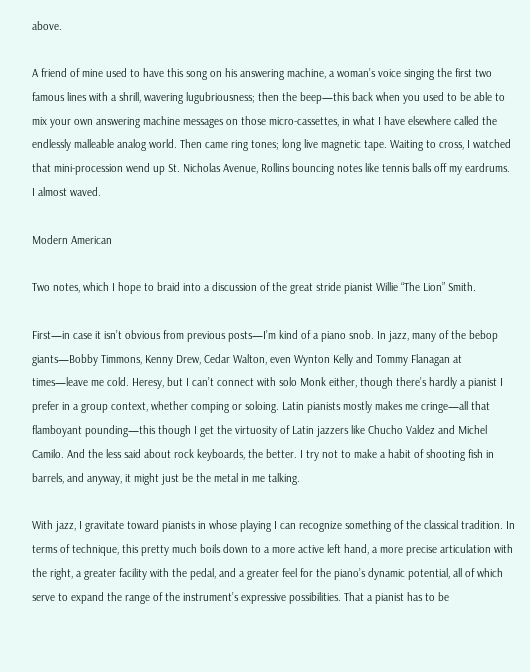above.

A friend of mine used to have this song on his answering machine, a woman’s voice singing the first two famous lines with a shrill, wavering lugubriousness; then the beep—this back when you used to be able to mix your own answering machine messages on those micro-cassettes, in what I have elsewhere called the endlessly malleable analog world. Then came ring tones; long live magnetic tape. Waiting to cross, I watched that mini-procession wend up St. Nicholas Avenue, Rollins bouncing notes like tennis balls off my eardrums. I almost waved.

Modern American

Two notes, which I hope to braid into a discussion of the great stride pianist Willie “The Lion” Smith.

First—in case it isn’t obvious from previous posts—I’m kind of a piano snob. In jazz, many of the bebop giants—Bobby Timmons, Kenny Drew, Cedar Walton, even Wynton Kelly and Tommy Flanagan at times—leave me cold. Heresy, but I can’t connect with solo Monk either, though there’s hardly a pianist I prefer in a group context, whether comping or soloing. Latin pianists mostly makes me cringe—all that flamboyant pounding—this though I get the virtuosity of Latin jazzers like Chucho Valdez and Michel Camilo. And the less said about rock keyboards, the better. I try not to make a habit of shooting fish in barrels, and anyway, it might just be the metal in me talking.

With jazz, I gravitate toward pianists in whose playing I can recognize something of the classical tradition. In terms of technique, this pretty much boils down to a more active left hand, a more precise articulation with the right, a greater facility with the pedal, and a greater feel for the piano’s dynamic potential, all of which serve to expand the range of the instrument’s expressive possibilities. That a pianist has to be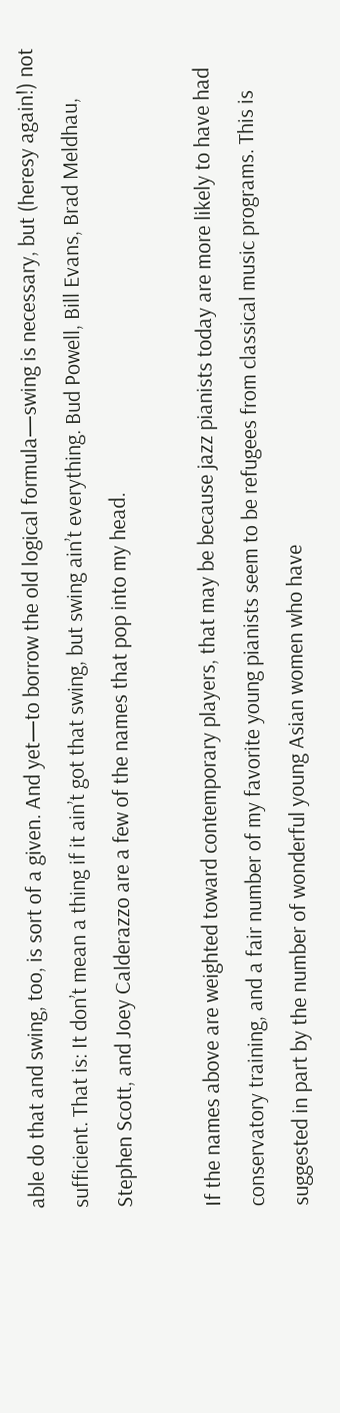able do that and swing, too, is sort of a given. And yet—to borrow the old logical formula—swing is necessary, but (heresy again!) not sufficient. That is: It don’t mean a thing if it ain’t got that swing, but swing ain’t everything. Bud Powell, Bill Evans, Brad Meldhau, Stephen Scott, and Joey Calderazzo are a few of the names that pop into my head.

If the names above are weighted toward contemporary players, that may be because jazz pianists today are more likely to have had conservatory training, and a fair number of my favorite young pianists seem to be refugees from classical music programs. This is suggested in part by the number of wonderful young Asian women who have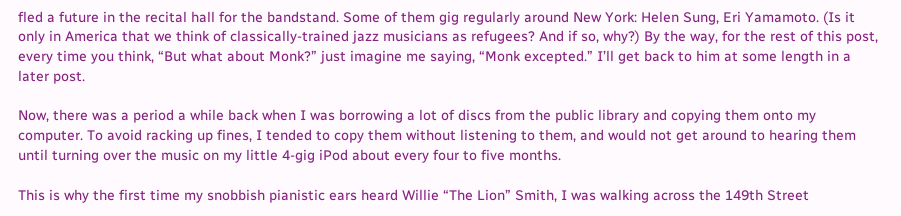fled a future in the recital hall for the bandstand. Some of them gig regularly around New York: Helen Sung, Eri Yamamoto. (Is it only in America that we think of classically-trained jazz musicians as refugees? And if so, why?) By the way, for the rest of this post, every time you think, “But what about Monk?” just imagine me saying, “Monk excepted.” I’ll get back to him at some length in a later post.

Now, there was a period a while back when I was borrowing a lot of discs from the public library and copying them onto my computer. To avoid racking up fines, I tended to copy them without listening to them, and would not get around to hearing them until turning over the music on my little 4-gig iPod about every four to five months.

This is why the first time my snobbish pianistic ears heard Willie “The Lion” Smith, I was walking across the 149th Street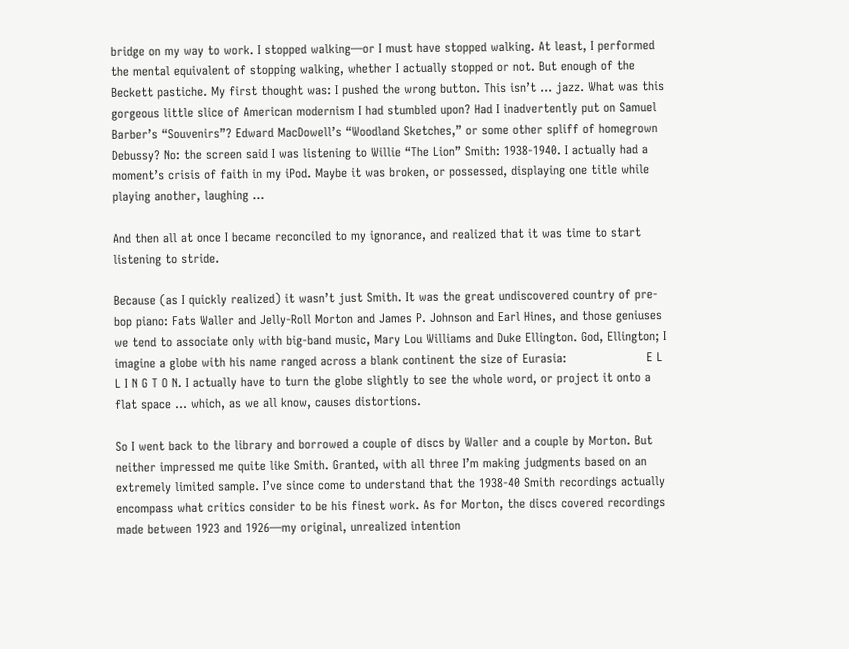bridge on my way to work. I stopped walking—or I must have stopped walking. At least, I performed the mental equivalent of stopping walking, whether I actually stopped or not. But enough of the Beckett pastiche. My first thought was: I pushed the wrong button. This isn’t … jazz. What was this gorgeous little slice of American modernism I had stumbled upon? Had I inadvertently put on Samuel Barber’s “Souvenirs”? Edward MacDowell’s “Woodland Sketches,” or some other spliff of homegrown Debussy? No: the screen said I was listening to Willie “The Lion” Smith: 1938-1940. I actually had a moment’s crisis of faith in my iPod. Maybe it was broken, or possessed, displaying one title while playing another, laughing …

And then all at once I became reconciled to my ignorance, and realized that it was time to start listening to stride.

Because (as I quickly realized) it wasn’t just Smith. It was the great undiscovered country of pre-bop piano: Fats Waller and Jelly-Roll Morton and James P. Johnson and Earl Hines, and those geniuses we tend to associate only with big-band music, Mary Lou Williams and Duke Ellington. God, Ellington; I imagine a globe with his name ranged across a blank continent the size of Eurasia:                    E L L I N G T O N. I actually have to turn the globe slightly to see the whole word, or project it onto a flat space … which, as we all know, causes distortions.

So I went back to the library and borrowed a couple of discs by Waller and a couple by Morton. But neither impressed me quite like Smith. Granted, with all three I’m making judgments based on an extremely limited sample. I’ve since come to understand that the 1938-40 Smith recordings actually encompass what critics consider to be his finest work. As for Morton, the discs covered recordings made between 1923 and 1926—my original, unrealized intention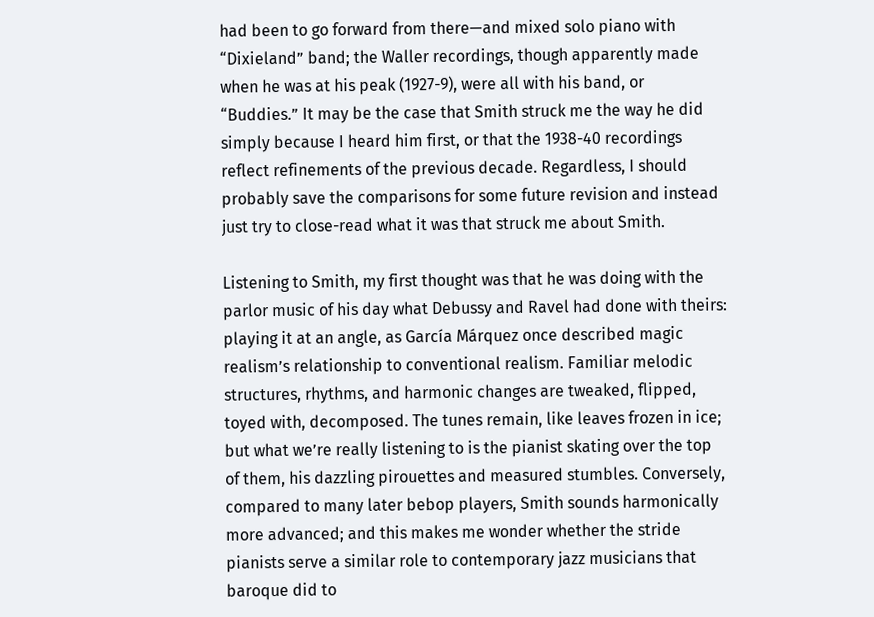had been to go forward from there—and mixed solo piano with “Dixieland” band; the Waller recordings, though apparently made when he was at his peak (1927-9), were all with his band, or “Buddies.” It may be the case that Smith struck me the way he did simply because I heard him first, or that the 1938-40 recordings reflect refinements of the previous decade. Regardless, I should probably save the comparisons for some future revision and instead just try to close-read what it was that struck me about Smith.

Listening to Smith, my first thought was that he was doing with the parlor music of his day what Debussy and Ravel had done with theirs: playing it at an angle, as García Márquez once described magic realism’s relationship to conventional realism. Familiar melodic structures, rhythms, and harmonic changes are tweaked, flipped, toyed with, decomposed. The tunes remain, like leaves frozen in ice; but what we’re really listening to is the pianist skating over the top of them, his dazzling pirouettes and measured stumbles. Conversely, compared to many later bebop players, Smith sounds harmonically more advanced; and this makes me wonder whether the stride pianists serve a similar role to contemporary jazz musicians that baroque did to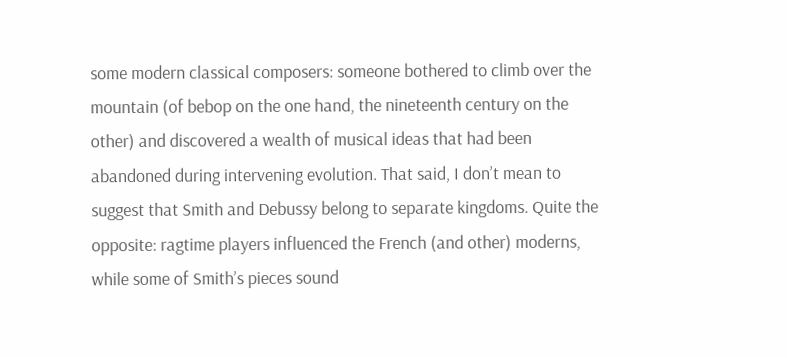some modern classical composers: someone bothered to climb over the mountain (of bebop on the one hand, the nineteenth century on the other) and discovered a wealth of musical ideas that had been abandoned during intervening evolution. That said, I don’t mean to suggest that Smith and Debussy belong to separate kingdoms. Quite the opposite: ragtime players influenced the French (and other) moderns, while some of Smith’s pieces sound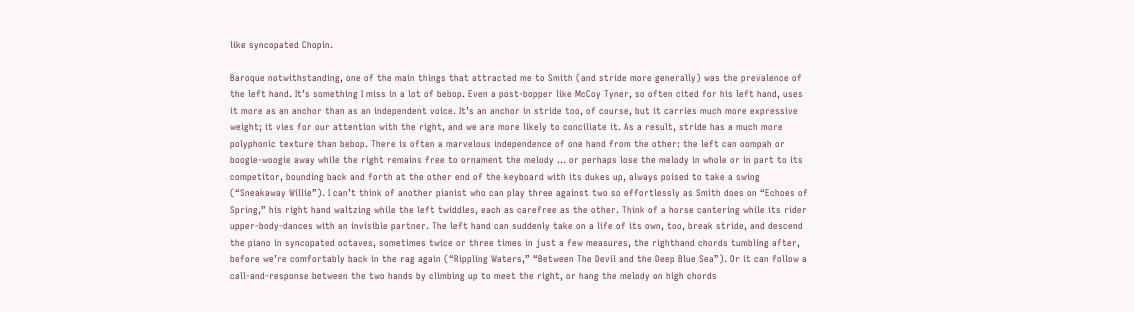like syncopated Chopin.

Baroque notwithstanding, one of the main things that attracted me to Smith (and stride more generally) was the prevalence of the left hand. It’s something I miss in a lot of bebop. Even a post-bopper like McCoy Tyner, so often cited for his left hand, uses it more as an anchor than as an independent voice. It’s an anchor in stride too, of course, but it carries much more expressive weight; it vies for our attention with the right, and we are more likely to conciliate it. As a result, stride has a much more polyphonic texture than bebop. There is often a marvelous independence of one hand from the other: the left can oompah or boogie-woogie away while the right remains free to ornament the melody … or perhaps lose the melody in whole or in part to its competitor, bounding back and forth at the other end of the keyboard with its dukes up, always poised to take a swing (“Sneakaway Willie”). I can’t think of another pianist who can play three against two so effortlessly as Smith does on “Echoes of Spring,” his right hand waltzing while the left twiddles, each as carefree as the other. Think of a horse cantering while its rider upper-body-dances with an invisible partner. The left hand can suddenly take on a life of its own, too, break stride, and descend the piano in syncopated octaves, sometimes twice or three times in just a few measures, the righthand chords tumbling after, before we’re comfortably back in the rag again (“Rippling Waters,” “Between The Devil and the Deep Blue Sea”). Or it can follow a call-and-response between the two hands by climbing up to meet the right, or hang the melody on high chords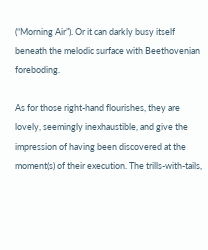(“Morning Air”). Or it can darkly busy itself beneath the melodic surface with Beethovenian foreboding.

As for those right-hand flourishes, they are lovely, seemingly inexhaustible, and give the impression of having been discovered at the moment(s) of their execution. The trills-with-tails,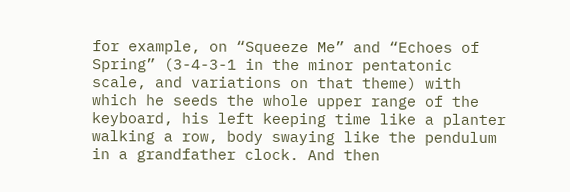for example, on “Squeeze Me” and “Echoes of Spring” (3-4-3-1 in the minor pentatonic scale, and variations on that theme) with which he seeds the whole upper range of the keyboard, his left keeping time like a planter walking a row, body swaying like the pendulum in a grandfather clock. And then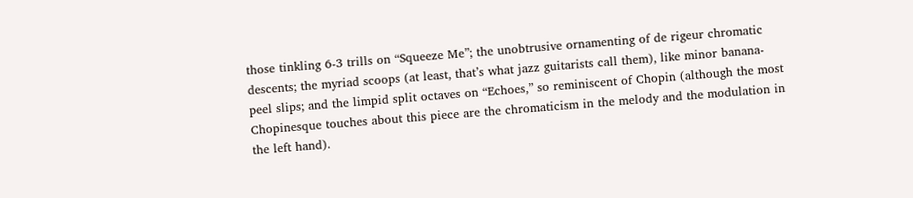those tinkling 6-3 trills on “Squeeze Me”; the unobtrusive ornamenting of de rigeur chromatic descents; the myriad scoops (at least, that’s what jazz guitarists call them), like minor banana-peel slips; and the limpid split octaves on “Echoes,” so reminiscent of Chopin (although the most Chopinesque touches about this piece are the chromaticism in the melody and the modulation in the left hand).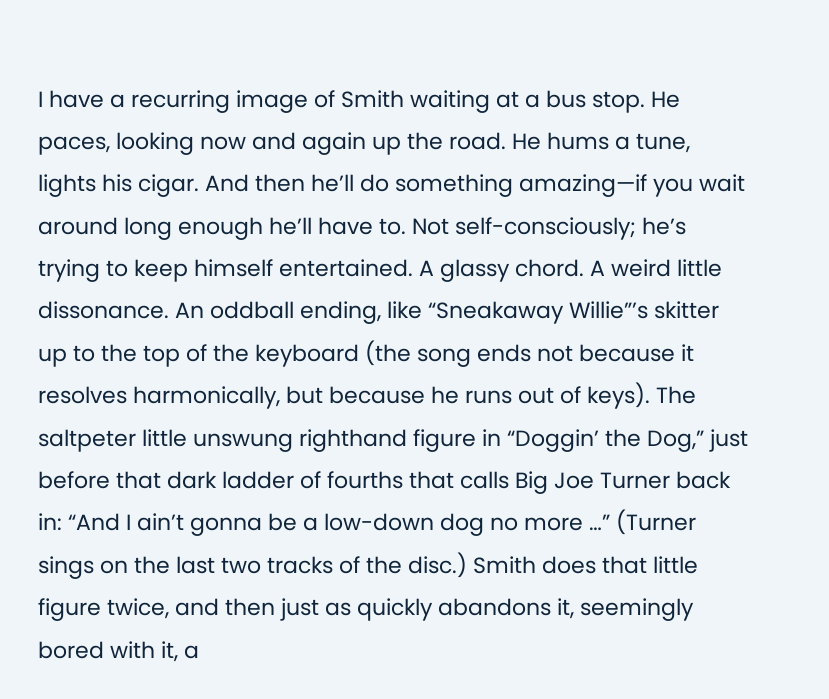I have a recurring image of Smith waiting at a bus stop. He paces, looking now and again up the road. He hums a tune, lights his cigar. And then he’ll do something amazing—if you wait around long enough he’ll have to. Not self-consciously; he’s trying to keep himself entertained. A glassy chord. A weird little dissonance. An oddball ending, like “Sneakaway Willie”’s skitter up to the top of the keyboard (the song ends not because it resolves harmonically, but because he runs out of keys). The saltpeter little unswung righthand figure in “Doggin’ the Dog,” just before that dark ladder of fourths that calls Big Joe Turner back in: “And I ain’t gonna be a low-down dog no more …” (Turner sings on the last two tracks of the disc.) Smith does that little figure twice, and then just as quickly abandons it, seemingly bored with it, a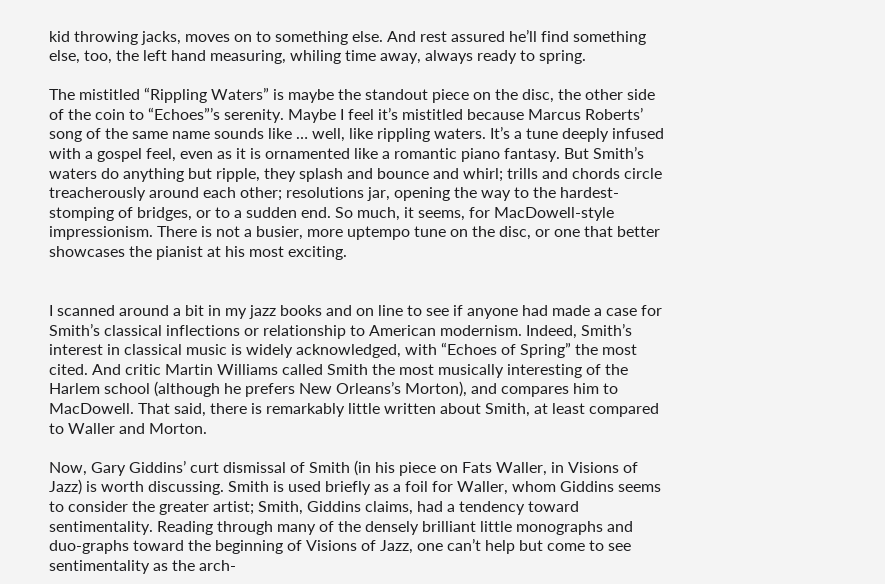kid throwing jacks, moves on to something else. And rest assured he’ll find something else, too, the left hand measuring, whiling time away, always ready to spring.

The mistitled “Rippling Waters” is maybe the standout piece on the disc, the other side of the coin to “Echoes”’s serenity. Maybe I feel it’s mistitled because Marcus Roberts’ song of the same name sounds like … well, like rippling waters. It’s a tune deeply infused with a gospel feel, even as it is ornamented like a romantic piano fantasy. But Smith’s waters do anything but ripple, they splash and bounce and whirl; trills and chords circle treacherously around each other; resolutions jar, opening the way to the hardest-stomping of bridges, or to a sudden end. So much, it seems, for MacDowell-style impressionism. There is not a busier, more uptempo tune on the disc, or one that better showcases the pianist at his most exciting.


I scanned around a bit in my jazz books and on line to see if anyone had made a case for Smith’s classical inflections or relationship to American modernism. Indeed, Smith’s interest in classical music is widely acknowledged, with “Echoes of Spring” the most cited. And critic Martin Williams called Smith the most musically interesting of the Harlem school (although he prefers New Orleans’s Morton), and compares him to MacDowell. That said, there is remarkably little written about Smith, at least compared to Waller and Morton.

Now, Gary Giddins’ curt dismissal of Smith (in his piece on Fats Waller, in Visions of Jazz) is worth discussing. Smith is used briefly as a foil for Waller, whom Giddins seems to consider the greater artist; Smith, Giddins claims, had a tendency toward sentimentality. Reading through many of the densely brilliant little monographs and duo-graphs toward the beginning of Visions of Jazz, one can’t help but come to see sentimentality as the arch-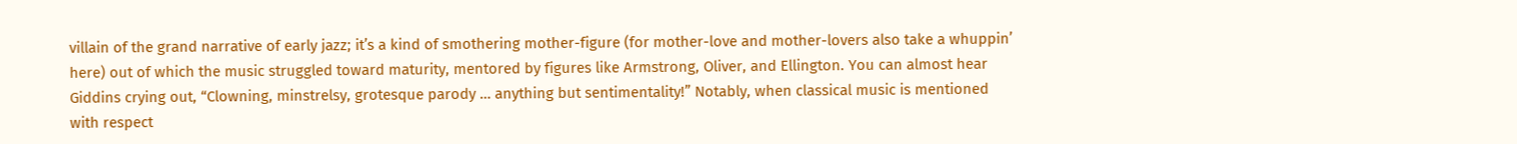villain of the grand narrative of early jazz; it’s a kind of smothering mother-figure (for mother-love and mother-lovers also take a whuppin’ here) out of which the music struggled toward maturity, mentored by figures like Armstrong, Oliver, and Ellington. You can almost hear Giddins crying out, “Clowning, minstrelsy, grotesque parody … anything but sentimentality!” Notably, when classical music is mentioned with respect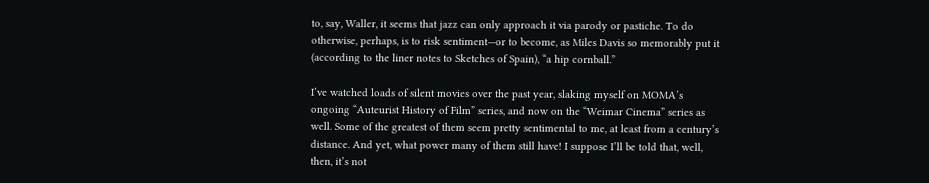to, say, Waller, it seems that jazz can only approach it via parody or pastiche. To do otherwise, perhaps, is to risk sentiment—or to become, as Miles Davis so memorably put it (according to the liner notes to Sketches of Spain), “a hip cornball.”

I’ve watched loads of silent movies over the past year, slaking myself on MOMA’s ongoing “Auteurist History of Film” series, and now on the “Weimar Cinema” series as well. Some of the greatest of them seem pretty sentimental to me, at least from a century’s distance. And yet, what power many of them still have! I suppose I’ll be told that, well, then, it’s not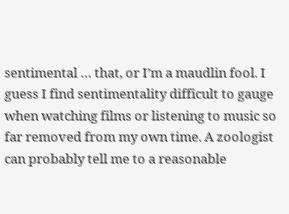sentimental … that, or I’m a maudlin fool. I guess I find sentimentality difficult to gauge when watching films or listening to music so far removed from my own time. A zoologist can probably tell me to a reasonable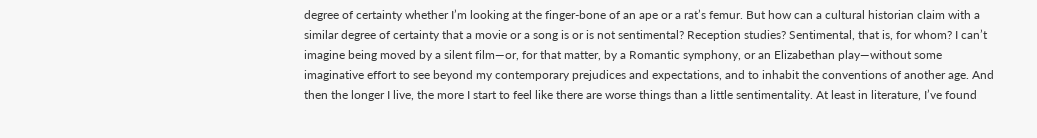degree of certainty whether I’m looking at the finger-bone of an ape or a rat’s femur. But how can a cultural historian claim with a similar degree of certainty that a movie or a song is or is not sentimental? Reception studies? Sentimental, that is, for whom? I can’t imagine being moved by a silent film—or, for that matter, by a Romantic symphony, or an Elizabethan play—without some imaginative effort to see beyond my contemporary prejudices and expectations, and to inhabit the conventions of another age. And then the longer I live, the more I start to feel like there are worse things than a little sentimentality. At least in literature, I’ve found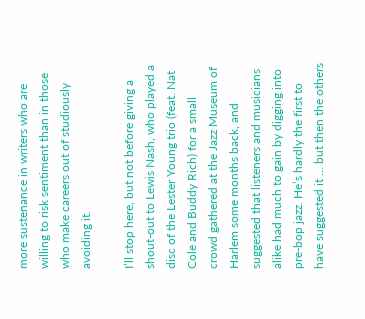more sustenance in writers who are willing to risk sentiment than in those who make careers out of studiously avoiding it.

I’ll stop here, but not before giving a shout-out to Lewis Nash, who played a disc of the Lester Young trio (feat. Nat Cole and Buddy Rich) for a small crowd gathered at the Jazz Museum of Harlem some months back, and suggested that listeners and musicians alike had much to gain by digging into pre-bop jazz. He’s hardly the first to have suggested it … but then the others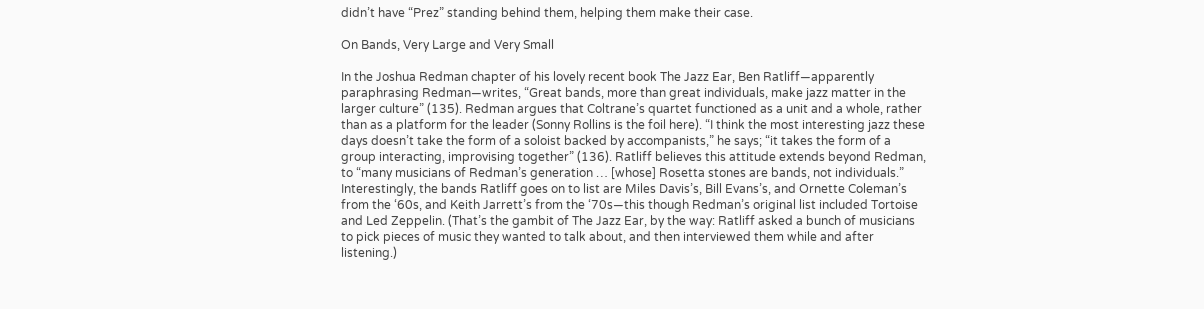didn’t have “Prez” standing behind them, helping them make their case.

On Bands, Very Large and Very Small

In the Joshua Redman chapter of his lovely recent book The Jazz Ear, Ben Ratliff—apparently paraphrasing Redman—writes, “Great bands, more than great individuals, make jazz matter in the larger culture” (135). Redman argues that Coltrane’s quartet functioned as a unit and a whole, rather than as a platform for the leader (Sonny Rollins is the foil here). “I think the most interesting jazz these days doesn’t take the form of a soloist backed by accompanists,” he says; “it takes the form of a group interacting, improvising together” (136). Ratliff believes this attitude extends beyond Redman, to “many musicians of Redman’s generation … [whose] Rosetta stones are bands, not individuals.” Interestingly, the bands Ratliff goes on to list are Miles Davis’s, Bill Evans’s, and Ornette Coleman’s from the ‘60s, and Keith Jarrett’s from the ‘70s—this though Redman’s original list included Tortoise and Led Zeppelin. (That’s the gambit of The Jazz Ear, by the way: Ratliff asked a bunch of musicians to pick pieces of music they wanted to talk about, and then interviewed them while and after listening.)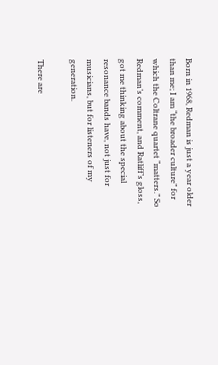Born in 1968, Redman is just a year older than me; I am “the broader culture” for which the Coltrane quartet “matters.” So Redman’s comment, and Ratliff’s gloss, got me thinking about the special resonance bands have, not just for musicians, but for listeners of my generation.

There are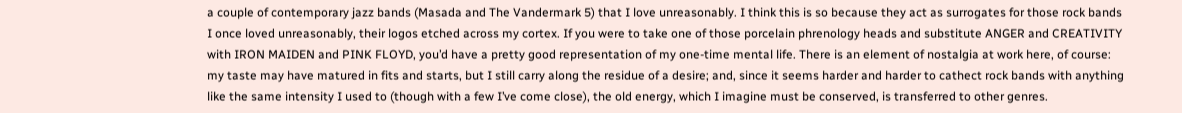a couple of contemporary jazz bands (Masada and The Vandermark 5) that I love unreasonably. I think this is so because they act as surrogates for those rock bands I once loved unreasonably, their logos etched across my cortex. If you were to take one of those porcelain phrenology heads and substitute ANGER and CREATIVITY with IRON MAIDEN and PINK FLOYD, you’d have a pretty good representation of my one-time mental life. There is an element of nostalgia at work here, of course: my taste may have matured in fits and starts, but I still carry along the residue of a desire; and, since it seems harder and harder to cathect rock bands with anything like the same intensity I used to (though with a few I’ve come close), the old energy, which I imagine must be conserved, is transferred to other genres.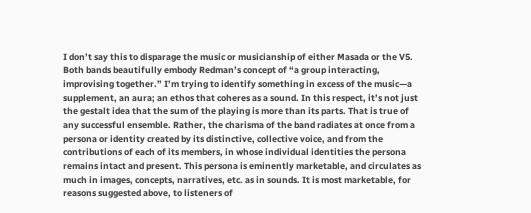I don’t say this to disparage the music or musicianship of either Masada or the V5. Both bands beautifully embody Redman’s concept of “a group interacting, improvising together.” I’m trying to identify something in excess of the music—a supplement, an aura; an ethos that coheres as a sound. In this respect, it’s not just the gestalt idea that the sum of the playing is more than its parts. That is true of any successful ensemble. Rather, the charisma of the band radiates at once from a persona or identity created by its distinctive, collective voice, and from the contributions of each of its members, in whose individual identities the persona remains intact and present. This persona is eminently marketable, and circulates as much in images, concepts, narratives, etc. as in sounds. It is most marketable, for reasons suggested above, to listeners of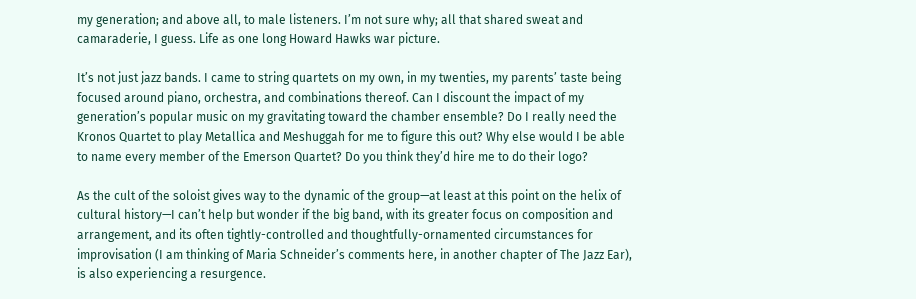my generation; and above all, to male listeners. I’m not sure why; all that shared sweat and camaraderie, I guess. Life as one long Howard Hawks war picture.

It’s not just jazz bands. I came to string quartets on my own, in my twenties, my parents’ taste being focused around piano, orchestra, and combinations thereof. Can I discount the impact of my generation’s popular music on my gravitating toward the chamber ensemble? Do I really need the Kronos Quartet to play Metallica and Meshuggah for me to figure this out? Why else would I be able to name every member of the Emerson Quartet? Do you think they’d hire me to do their logo?

As the cult of the soloist gives way to the dynamic of the group—at least at this point on the helix of cultural history—I can’t help but wonder if the big band, with its greater focus on composition and arrangement, and its often tightly-controlled and thoughtfully-ornamented circumstances for improvisation (I am thinking of Maria Schneider’s comments here, in another chapter of The Jazz Ear), is also experiencing a resurgence.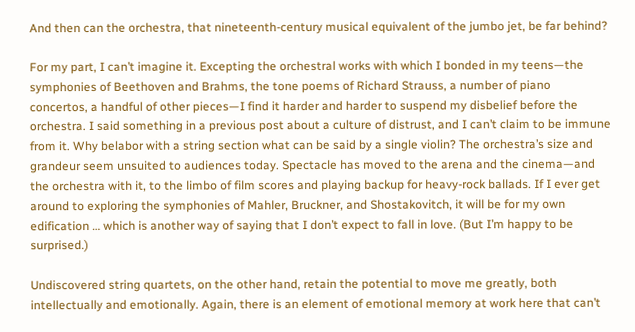And then can the orchestra, that nineteenth-century musical equivalent of the jumbo jet, be far behind?

For my part, I can’t imagine it. Excepting the orchestral works with which I bonded in my teens—the symphonies of Beethoven and Brahms, the tone poems of Richard Strauss, a number of piano concertos, a handful of other pieces—I find it harder and harder to suspend my disbelief before the orchestra. I said something in a previous post about a culture of distrust, and I can’t claim to be immune from it. Why belabor with a string section what can be said by a single violin? The orchestra’s size and grandeur seem unsuited to audiences today. Spectacle has moved to the arena and the cinema—and the orchestra with it, to the limbo of film scores and playing backup for heavy-rock ballads. If I ever get around to exploring the symphonies of Mahler, Bruckner, and Shostakovitch, it will be for my own edification … which is another way of saying that I don’t expect to fall in love. (But I’m happy to be surprised.)

Undiscovered string quartets, on the other hand, retain the potential to move me greatly, both intellectually and emotionally. Again, there is an element of emotional memory at work here that can’t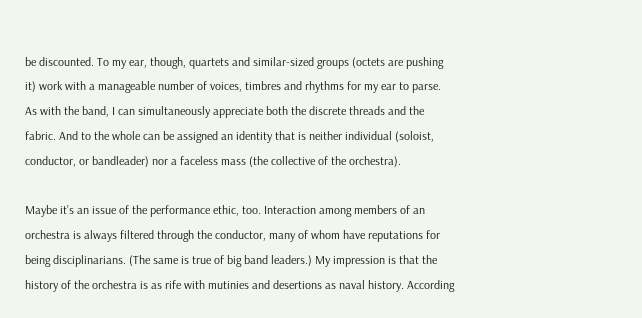be discounted. To my ear, though, quartets and similar-sized groups (octets are pushing it) work with a manageable number of voices, timbres and rhythms for my ear to parse. As with the band, I can simultaneously appreciate both the discrete threads and the fabric. And to the whole can be assigned an identity that is neither individual (soloist, conductor, or bandleader) nor a faceless mass (the collective of the orchestra).

Maybe it’s an issue of the performance ethic, too. Interaction among members of an orchestra is always filtered through the conductor, many of whom have reputations for being disciplinarians. (The same is true of big band leaders.) My impression is that the history of the orchestra is as rife with mutinies and desertions as naval history. According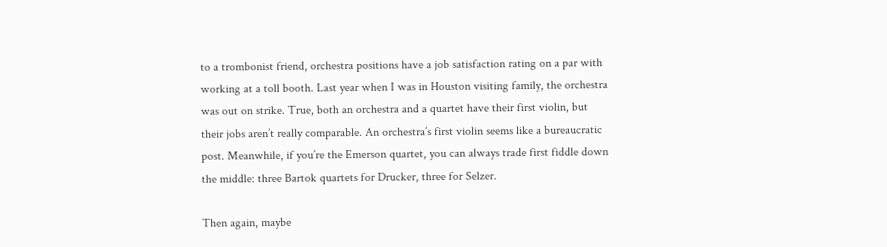to a trombonist friend, orchestra positions have a job satisfaction rating on a par with working at a toll booth. Last year when I was in Houston visiting family, the orchestra was out on strike. True, both an orchestra and a quartet have their first violin, but their jobs aren’t really comparable. An orchestra’s first violin seems like a bureaucratic post. Meanwhile, if you’re the Emerson quartet, you can always trade first fiddle down the middle: three Bartok quartets for Drucker, three for Selzer.

Then again, maybe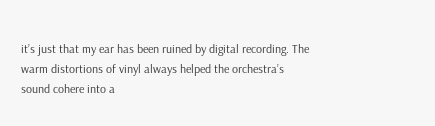it’s just that my ear has been ruined by digital recording. The warm distortions of vinyl always helped the orchestra’s sound cohere into a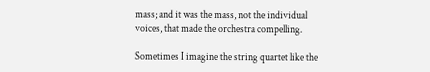mass; and it was the mass, not the individual voices, that made the orchestra compelling.

Sometimes I imagine the string quartet like the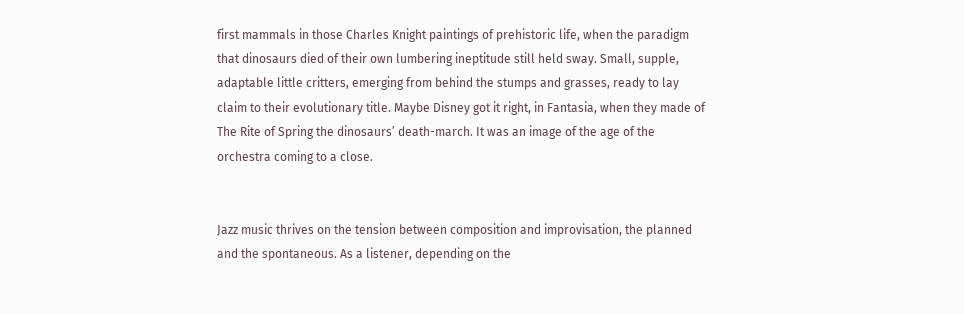first mammals in those Charles Knight paintings of prehistoric life, when the paradigm that dinosaurs died of their own lumbering ineptitude still held sway. Small, supple, adaptable little critters, emerging from behind the stumps and grasses, ready to lay claim to their evolutionary title. Maybe Disney got it right, in Fantasia, when they made of The Rite of Spring the dinosaurs’ death-march. It was an image of the age of the orchestra coming to a close.


Jazz music thrives on the tension between composition and improvisation, the planned and the spontaneous. As a listener, depending on the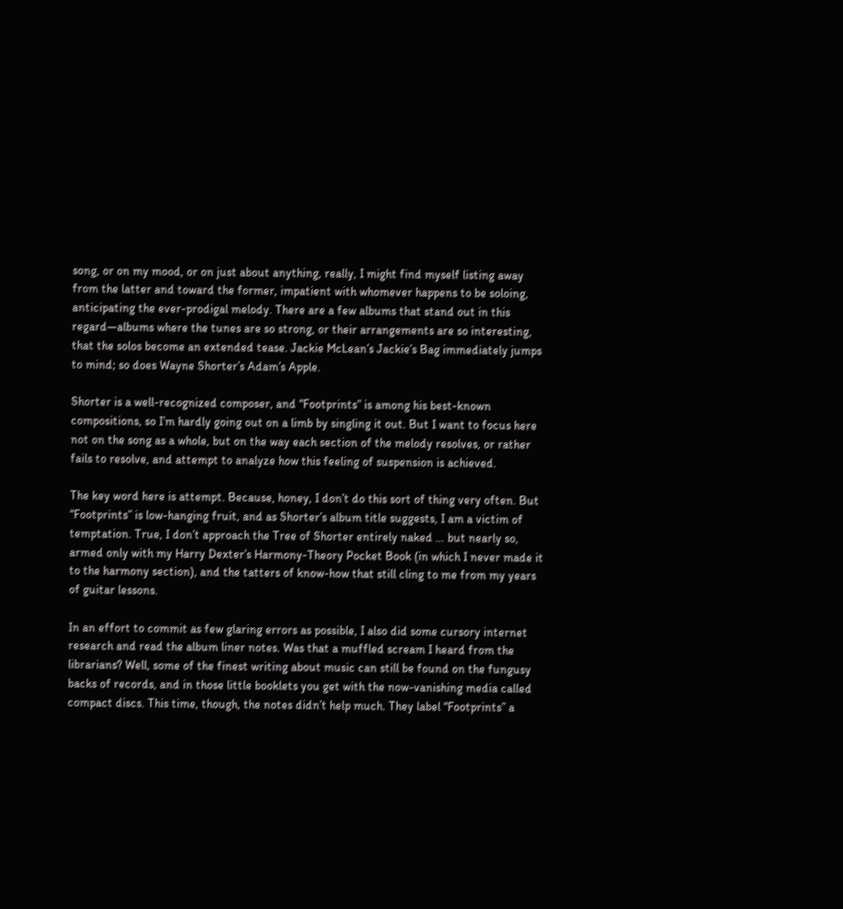song, or on my mood, or on just about anything, really, I might find myself listing away from the latter and toward the former, impatient with whomever happens to be soloing, anticipating the ever-prodigal melody. There are a few albums that stand out in this regard—albums where the tunes are so strong, or their arrangements are so interesting, that the solos become an extended tease. Jackie McLean’s Jackie’s Bag immediately jumps to mind; so does Wayne Shorter’s Adam’s Apple.

Shorter is a well-recognized composer, and “Footprints” is among his best-known compositions, so I’m hardly going out on a limb by singling it out. But I want to focus here not on the song as a whole, but on the way each section of the melody resolves, or rather fails to resolve, and attempt to analyze how this feeling of suspension is achieved.

The key word here is attempt. Because, honey, I don’t do this sort of thing very often. But “Footprints” is low-hanging fruit, and as Shorter’s album title suggests, I am a victim of temptation. True, I don’t approach the Tree of Shorter entirely naked … but nearly so, armed only with my Harry Dexter’s Harmony-Theory Pocket Book (in which I never made it to the harmony section), and the tatters of know-how that still cling to me from my years of guitar lessons.

In an effort to commit as few glaring errors as possible, I also did some cursory internet research and read the album liner notes. Was that a muffled scream I heard from the librarians? Well, some of the finest writing about music can still be found on the fungusy backs of records, and in those little booklets you get with the now-vanishing media called compact discs. This time, though, the notes didn’t help much. They label “Footprints” a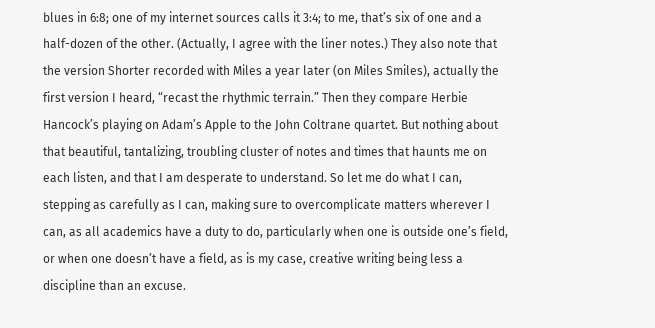blues in 6:8; one of my internet sources calls it 3:4; to me, that’s six of one and a half-dozen of the other. (Actually, I agree with the liner notes.) They also note that the version Shorter recorded with Miles a year later (on Miles Smiles), actually the first version I heard, “recast the rhythmic terrain.” Then they compare Herbie Hancock’s playing on Adam’s Apple to the John Coltrane quartet. But nothing about that beautiful, tantalizing, troubling cluster of notes and times that haunts me on each listen, and that I am desperate to understand. So let me do what I can, stepping as carefully as I can, making sure to overcomplicate matters wherever I can, as all academics have a duty to do, particularly when one is outside one’s field, or when one doesn’t have a field, as is my case, creative writing being less a discipline than an excuse.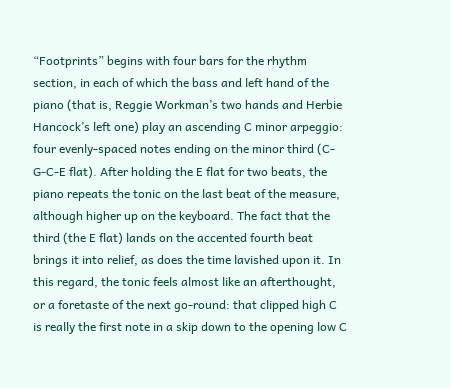“Footprints” begins with four bars for the rhythm section, in each of which the bass and left hand of the piano (that is, Reggie Workman’s two hands and Herbie Hancock’s left one) play an ascending C minor arpeggio: four evenly-spaced notes ending on the minor third (C-G-C-E flat). After holding the E flat for two beats, the piano repeats the tonic on the last beat of the measure, although higher up on the keyboard. The fact that the third (the E flat) lands on the accented fourth beat brings it into relief, as does the time lavished upon it. In this regard, the tonic feels almost like an afterthought, or a foretaste of the next go-round: that clipped high C is really the first note in a skip down to the opening low C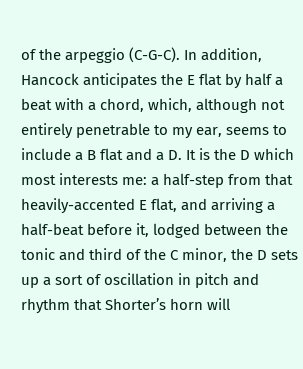of the arpeggio (C-G-C). In addition, Hancock anticipates the E flat by half a beat with a chord, which, although not entirely penetrable to my ear, seems to include a B flat and a D. It is the D which most interests me: a half-step from that heavily-accented E flat, and arriving a half-beat before it, lodged between the tonic and third of the C minor, the D sets up a sort of oscillation in pitch and rhythm that Shorter’s horn will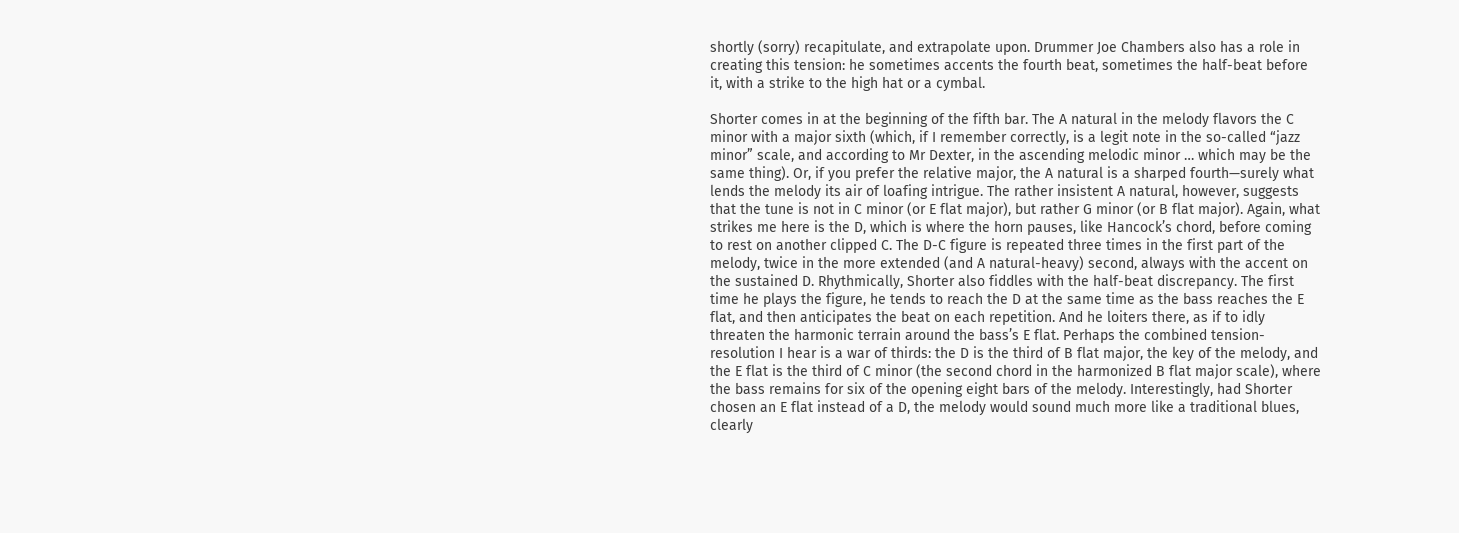shortly (sorry) recapitulate, and extrapolate upon. Drummer Joe Chambers also has a role in creating this tension: he sometimes accents the fourth beat, sometimes the half-beat before it, with a strike to the high hat or a cymbal.

Shorter comes in at the beginning of the fifth bar. The A natural in the melody flavors the C minor with a major sixth (which, if I remember correctly, is a legit note in the so-called “jazz minor” scale, and according to Mr Dexter, in the ascending melodic minor … which may be the same thing). Or, if you prefer the relative major, the A natural is a sharped fourth—surely what lends the melody its air of loafing intrigue. The rather insistent A natural, however, suggests that the tune is not in C minor (or E flat major), but rather G minor (or B flat major). Again, what strikes me here is the D, which is where the horn pauses, like Hancock’s chord, before coming to rest on another clipped C. The D-C figure is repeated three times in the first part of the melody, twice in the more extended (and A natural-heavy) second, always with the accent on the sustained D. Rhythmically, Shorter also fiddles with the half-beat discrepancy. The first time he plays the figure, he tends to reach the D at the same time as the bass reaches the E flat, and then anticipates the beat on each repetition. And he loiters there, as if to idly threaten the harmonic terrain around the bass’s E flat. Perhaps the combined tension-resolution I hear is a war of thirds: the D is the third of B flat major, the key of the melody, and the E flat is the third of C minor (the second chord in the harmonized B flat major scale), where the bass remains for six of the opening eight bars of the melody. Interestingly, had Shorter chosen an E flat instead of a D, the melody would sound much more like a traditional blues, clearly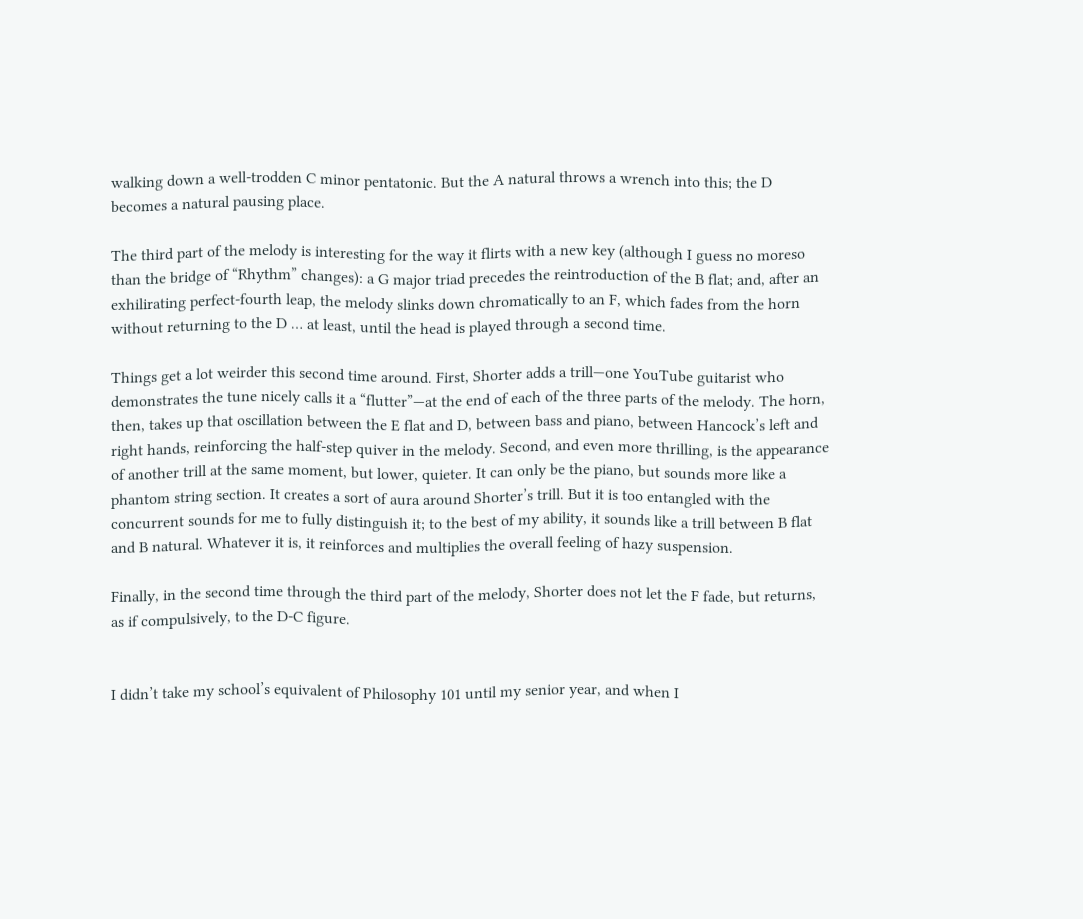walking down a well-trodden C minor pentatonic. But the A natural throws a wrench into this; the D becomes a natural pausing place.

The third part of the melody is interesting for the way it flirts with a new key (although I guess no moreso than the bridge of “Rhythm” changes): a G major triad precedes the reintroduction of the B flat; and, after an exhilirating perfect-fourth leap, the melody slinks down chromatically to an F, which fades from the horn without returning to the D … at least, until the head is played through a second time.

Things get a lot weirder this second time around. First, Shorter adds a trill—one YouTube guitarist who demonstrates the tune nicely calls it a “flutter”—at the end of each of the three parts of the melody. The horn, then, takes up that oscillation between the E flat and D, between bass and piano, between Hancock’s left and right hands, reinforcing the half-step quiver in the melody. Second, and even more thrilling, is the appearance of another trill at the same moment, but lower, quieter. It can only be the piano, but sounds more like a phantom string section. It creates a sort of aura around Shorter’s trill. But it is too entangled with the concurrent sounds for me to fully distinguish it; to the best of my ability, it sounds like a trill between B flat and B natural. Whatever it is, it reinforces and multiplies the overall feeling of hazy suspension.

Finally, in the second time through the third part of the melody, Shorter does not let the F fade, but returns, as if compulsively, to the D-C figure.


I didn’t take my school’s equivalent of Philosophy 101 until my senior year, and when I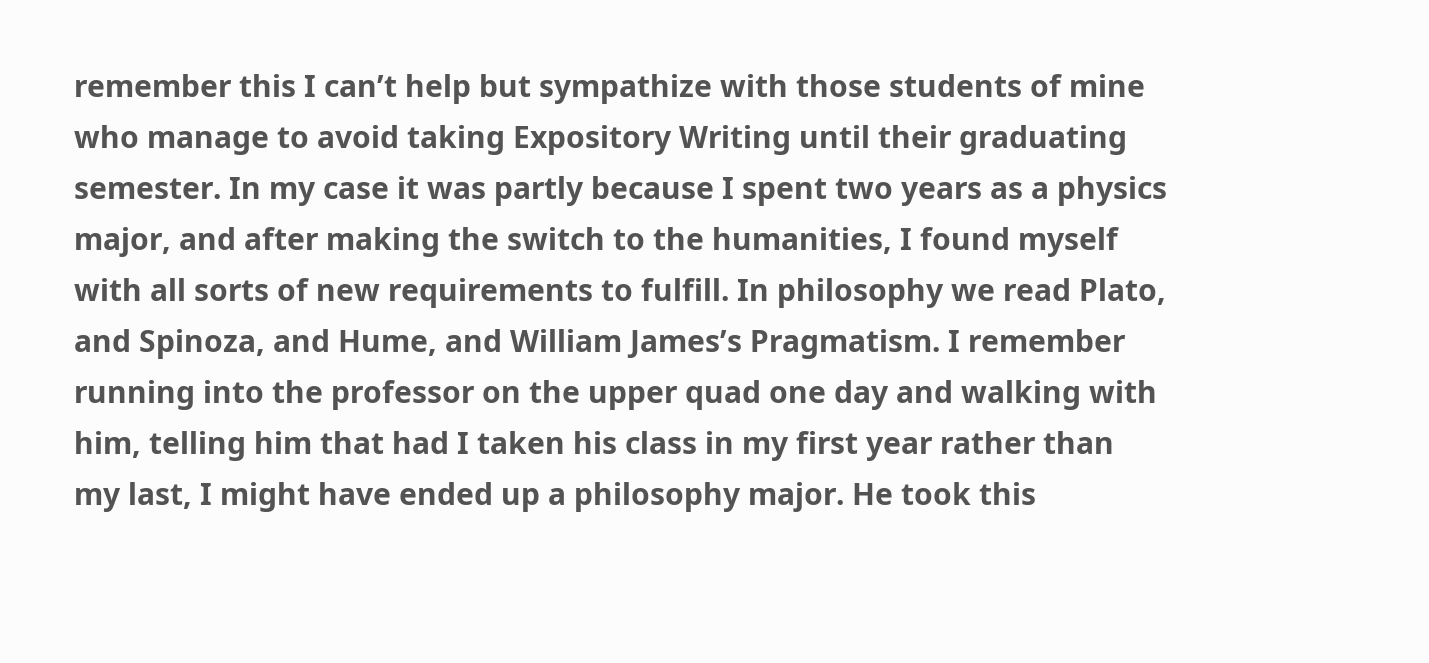remember this I can’t help but sympathize with those students of mine who manage to avoid taking Expository Writing until their graduating semester. In my case it was partly because I spent two years as a physics major, and after making the switch to the humanities, I found myself with all sorts of new requirements to fulfill. In philosophy we read Plato, and Spinoza, and Hume, and William James’s Pragmatism. I remember running into the professor on the upper quad one day and walking with him, telling him that had I taken his class in my first year rather than my last, I might have ended up a philosophy major. He took this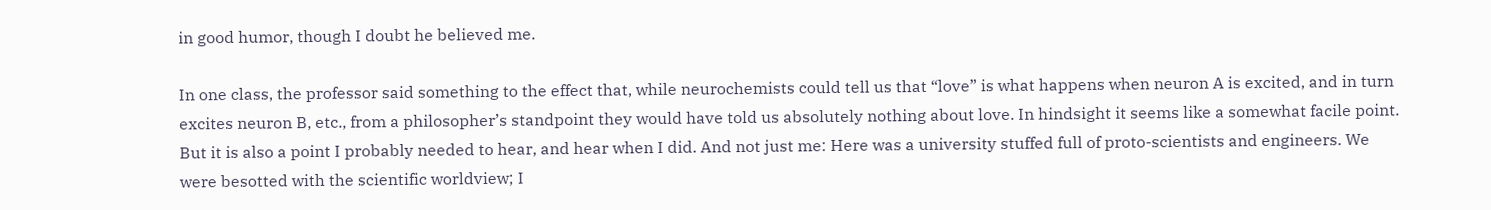in good humor, though I doubt he believed me.

In one class, the professor said something to the effect that, while neurochemists could tell us that “love” is what happens when neuron A is excited, and in turn excites neuron B, etc., from a philosopher’s standpoint they would have told us absolutely nothing about love. In hindsight it seems like a somewhat facile point. But it is also a point I probably needed to hear, and hear when I did. And not just me: Here was a university stuffed full of proto-scientists and engineers. We were besotted with the scientific worldview; I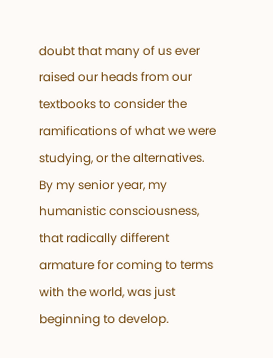doubt that many of us ever raised our heads from our textbooks to consider the ramifications of what we were studying, or the alternatives. By my senior year, my humanistic consciousness, that radically different armature for coming to terms with the world, was just beginning to develop.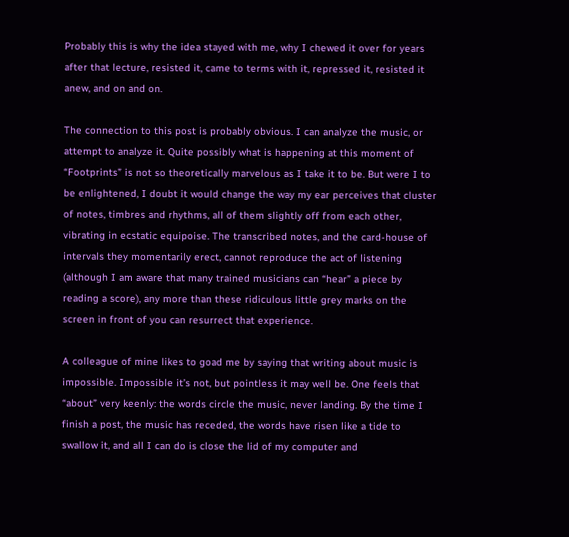Probably this is why the idea stayed with me, why I chewed it over for years after that lecture, resisted it, came to terms with it, repressed it, resisted it anew, and on and on.

The connection to this post is probably obvious. I can analyze the music, or attempt to analyze it. Quite possibly what is happening at this moment of “Footprints” is not so theoretically marvelous as I take it to be. But were I to be enlightened, I doubt it would change the way my ear perceives that cluster of notes, timbres and rhythms, all of them slightly off from each other, vibrating in ecstatic equipoise. The transcribed notes, and the card-house of intervals they momentarily erect, cannot reproduce the act of listening (although I am aware that many trained musicians can “hear” a piece by reading a score), any more than these ridiculous little grey marks on the screen in front of you can resurrect that experience.

A colleague of mine likes to goad me by saying that writing about music is impossible. Impossible it’s not, but pointless it may well be. One feels that “about” very keenly: the words circle the music, never landing. By the time I finish a post, the music has receded, the words have risen like a tide to swallow it, and all I can do is close the lid of my computer and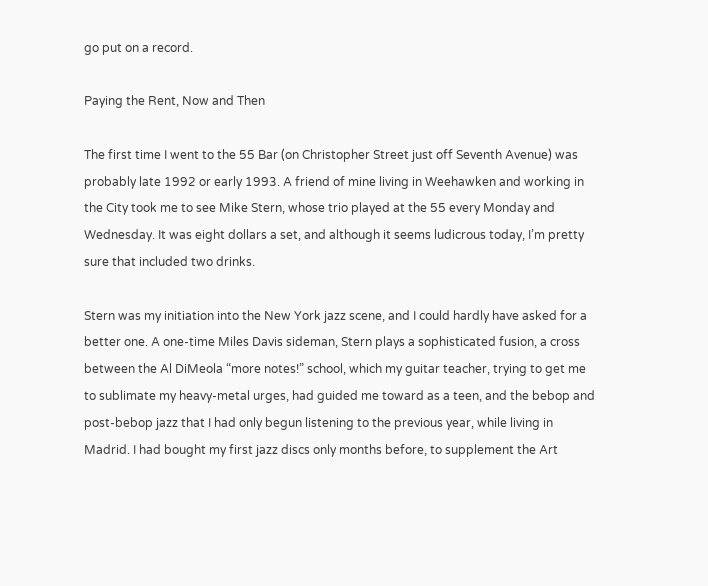go put on a record.

Paying the Rent, Now and Then

The first time I went to the 55 Bar (on Christopher Street just off Seventh Avenue) was probably late 1992 or early 1993. A friend of mine living in Weehawken and working in the City took me to see Mike Stern, whose trio played at the 55 every Monday and Wednesday. It was eight dollars a set, and although it seems ludicrous today, I’m pretty sure that included two drinks.

Stern was my initiation into the New York jazz scene, and I could hardly have asked for a better one. A one-time Miles Davis sideman, Stern plays a sophisticated fusion, a cross between the Al DiMeola “more notes!” school, which my guitar teacher, trying to get me to sublimate my heavy-metal urges, had guided me toward as a teen, and the bebop and post-bebop jazz that I had only begun listening to the previous year, while living in Madrid. I had bought my first jazz discs only months before, to supplement the Art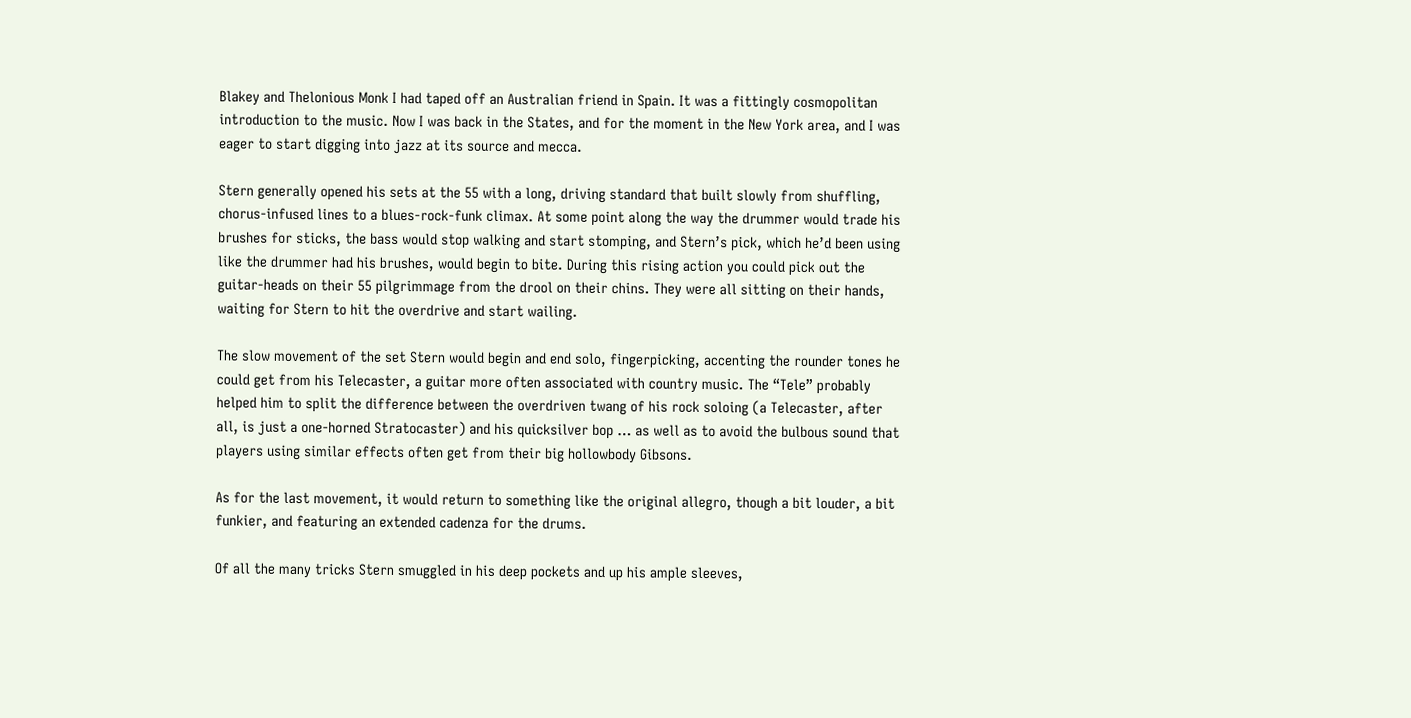Blakey and Thelonious Monk I had taped off an Australian friend in Spain. It was a fittingly cosmopolitan introduction to the music. Now I was back in the States, and for the moment in the New York area, and I was eager to start digging into jazz at its source and mecca.

Stern generally opened his sets at the 55 with a long, driving standard that built slowly from shuffling, chorus-infused lines to a blues-rock-funk climax. At some point along the way the drummer would trade his brushes for sticks, the bass would stop walking and start stomping, and Stern’s pick, which he’d been using like the drummer had his brushes, would begin to bite. During this rising action you could pick out the guitar-heads on their 55 pilgrimmage from the drool on their chins. They were all sitting on their hands, waiting for Stern to hit the overdrive and start wailing.

The slow movement of the set Stern would begin and end solo, fingerpicking, accenting the rounder tones he could get from his Telecaster, a guitar more often associated with country music. The “Tele” probably helped him to split the difference between the overdriven twang of his rock soloing (a Telecaster, after all, is just a one-horned Stratocaster) and his quicksilver bop … as well as to avoid the bulbous sound that players using similar effects often get from their big hollowbody Gibsons.

As for the last movement, it would return to something like the original allegro, though a bit louder, a bit funkier, and featuring an extended cadenza for the drums.

Of all the many tricks Stern smuggled in his deep pockets and up his ample sleeves,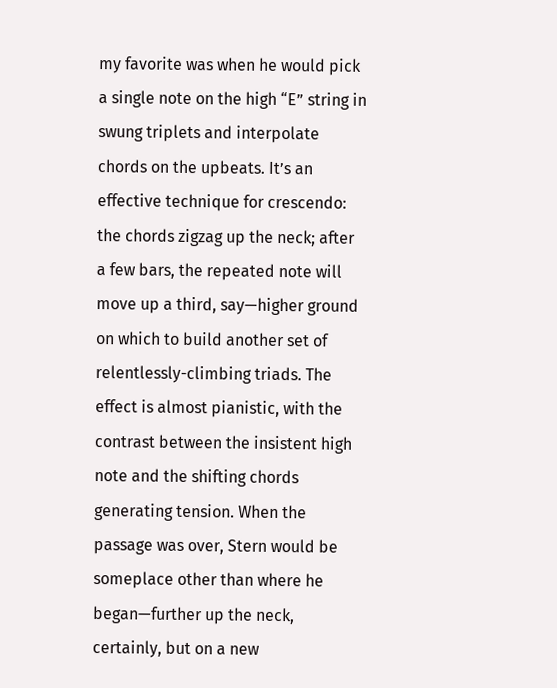my favorite was when he would pick a single note on the high “E” string in swung triplets and interpolate chords on the upbeats. It’s an effective technique for crescendo: the chords zigzag up the neck; after a few bars, the repeated note will move up a third, say—higher ground on which to build another set of relentlessly-climbing triads. The effect is almost pianistic, with the contrast between the insistent high note and the shifting chords generating tension. When the passage was over, Stern would be someplace other than where he began—further up the neck, certainly, but on a new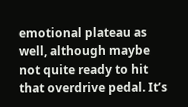emotional plateau as well, although maybe not quite ready to hit that overdrive pedal. It’s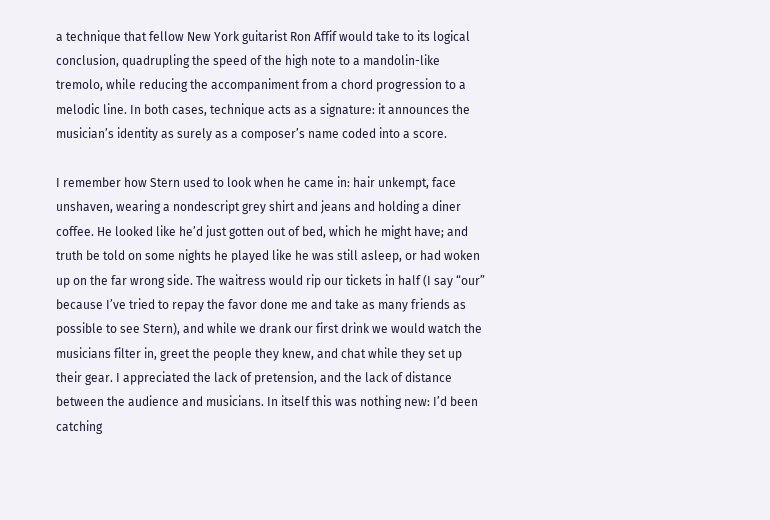a technique that fellow New York guitarist Ron Affif would take to its logical conclusion, quadrupling the speed of the high note to a mandolin-like tremolo, while reducing the accompaniment from a chord progression to a melodic line. In both cases, technique acts as a signature: it announces the musician’s identity as surely as a composer’s name coded into a score.

I remember how Stern used to look when he came in: hair unkempt, face unshaven, wearing a nondescript grey shirt and jeans and holding a diner coffee. He looked like he’d just gotten out of bed, which he might have; and truth be told on some nights he played like he was still asleep, or had woken up on the far wrong side. The waitress would rip our tickets in half (I say “our” because I’ve tried to repay the favor done me and take as many friends as possible to see Stern), and while we drank our first drink we would watch the musicians filter in, greet the people they knew, and chat while they set up their gear. I appreciated the lack of pretension, and the lack of distance between the audience and musicians. In itself this was nothing new: I’d been catching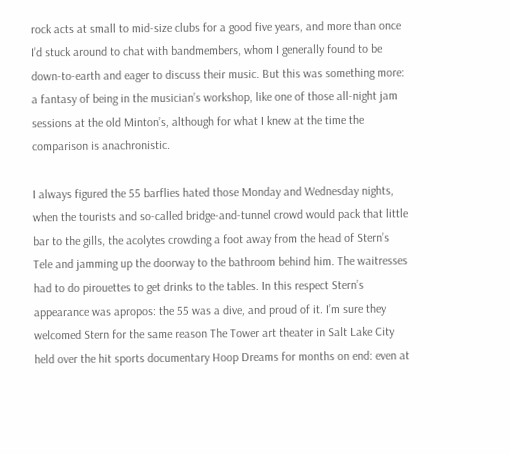rock acts at small to mid-size clubs for a good five years, and more than once I’d stuck around to chat with bandmembers, whom I generally found to be down-to-earth and eager to discuss their music. But this was something more: a fantasy of being in the musician’s workshop, like one of those all-night jam sessions at the old Minton’s, although for what I knew at the time the comparison is anachronistic.

I always figured the 55 barflies hated those Monday and Wednesday nights, when the tourists and so-called bridge-and-tunnel crowd would pack that little bar to the gills, the acolytes crowding a foot away from the head of Stern’s Tele and jamming up the doorway to the bathroom behind him. The waitresses had to do pirouettes to get drinks to the tables. In this respect Stern’s appearance was apropos: the 55 was a dive, and proud of it. I’m sure they welcomed Stern for the same reason The Tower art theater in Salt Lake City held over the hit sports documentary Hoop Dreams for months on end: even at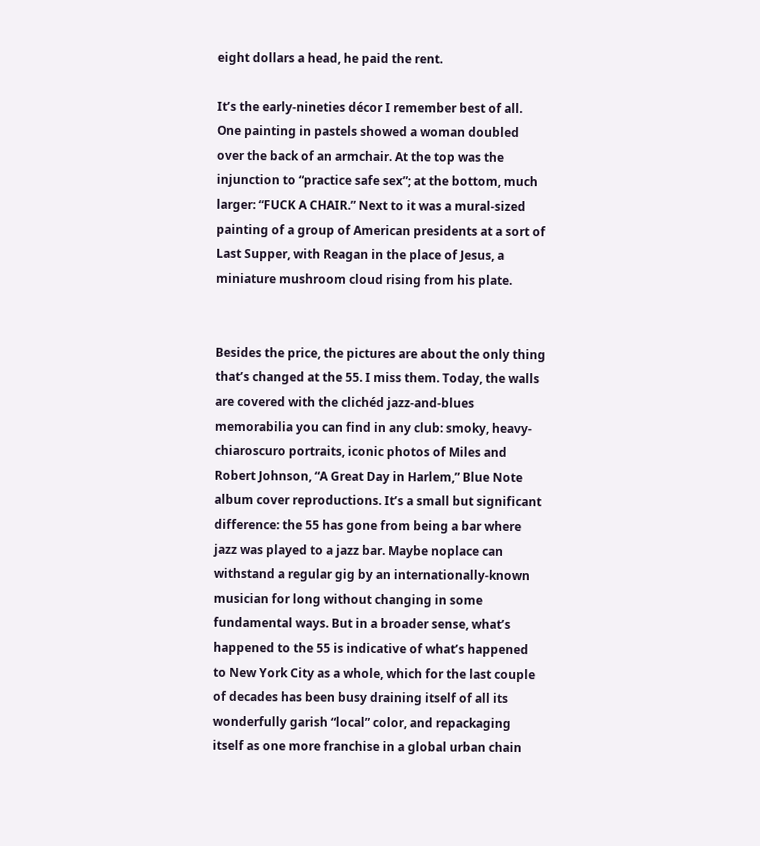eight dollars a head, he paid the rent.

It’s the early-nineties décor I remember best of all. One painting in pastels showed a woman doubled over the back of an armchair. At the top was the injunction to “practice safe sex”; at the bottom, much larger: “FUCK A CHAIR.” Next to it was a mural-sized painting of a group of American presidents at a sort of Last Supper, with Reagan in the place of Jesus, a miniature mushroom cloud rising from his plate.


Besides the price, the pictures are about the only thing that’s changed at the 55. I miss them. Today, the walls are covered with the clichéd jazz-and-blues memorabilia you can find in any club: smoky, heavy-chiaroscuro portraits, iconic photos of Miles and Robert Johnson, “A Great Day in Harlem,” Blue Note album cover reproductions. It’s a small but significant difference: the 55 has gone from being a bar where jazz was played to a jazz bar. Maybe noplace can withstand a regular gig by an internationally-known musician for long without changing in some fundamental ways. But in a broader sense, what’s happened to the 55 is indicative of what’s happened to New York City as a whole, which for the last couple of decades has been busy draining itself of all its wonderfully garish “local” color, and repackaging itself as one more franchise in a global urban chain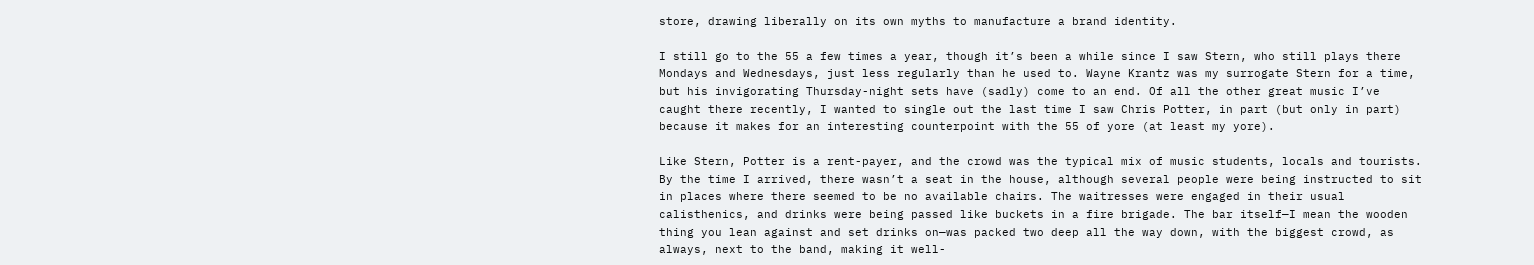store, drawing liberally on its own myths to manufacture a brand identity.

I still go to the 55 a few times a year, though it’s been a while since I saw Stern, who still plays there Mondays and Wednesdays, just less regularly than he used to. Wayne Krantz was my surrogate Stern for a time, but his invigorating Thursday-night sets have (sadly) come to an end. Of all the other great music I’ve caught there recently, I wanted to single out the last time I saw Chris Potter, in part (but only in part) because it makes for an interesting counterpoint with the 55 of yore (at least my yore).

Like Stern, Potter is a rent-payer, and the crowd was the typical mix of music students, locals and tourists. By the time I arrived, there wasn’t a seat in the house, although several people were being instructed to sit in places where there seemed to be no available chairs. The waitresses were engaged in their usual calisthenics, and drinks were being passed like buckets in a fire brigade. The bar itself—I mean the wooden thing you lean against and set drinks on—was packed two deep all the way down, with the biggest crowd, as always, next to the band, making it well-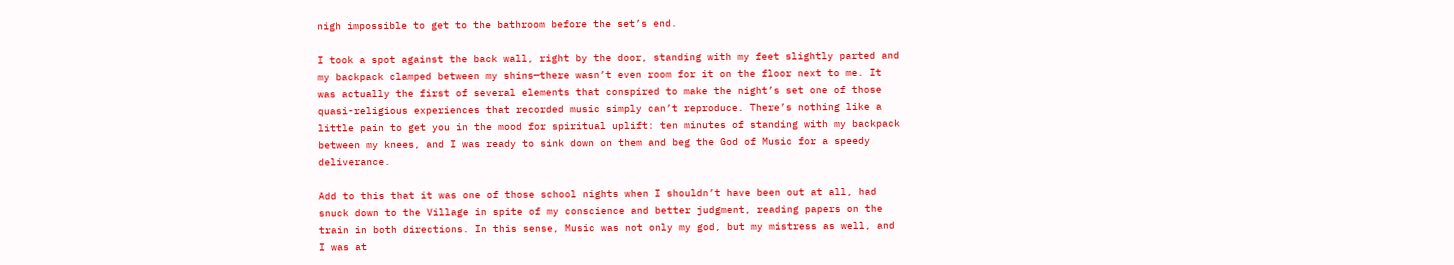nigh impossible to get to the bathroom before the set’s end.

I took a spot against the back wall, right by the door, standing with my feet slightly parted and my backpack clamped between my shins—there wasn’t even room for it on the floor next to me. It was actually the first of several elements that conspired to make the night’s set one of those quasi-religious experiences that recorded music simply can’t reproduce. There’s nothing like a little pain to get you in the mood for spiritual uplift: ten minutes of standing with my backpack between my knees, and I was ready to sink down on them and beg the God of Music for a speedy deliverance.

Add to this that it was one of those school nights when I shouldn’t have been out at all, had snuck down to the Village in spite of my conscience and better judgment, reading papers on the train in both directions. In this sense, Music was not only my god, but my mistress as well, and I was at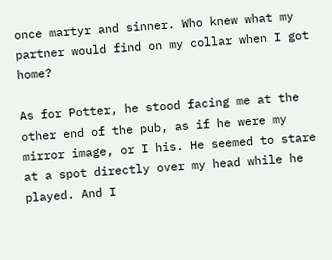once martyr and sinner. Who knew what my partner would find on my collar when I got home?

As for Potter, he stood facing me at the other end of the pub, as if he were my mirror image, or I his. He seemed to stare at a spot directly over my head while he played. And I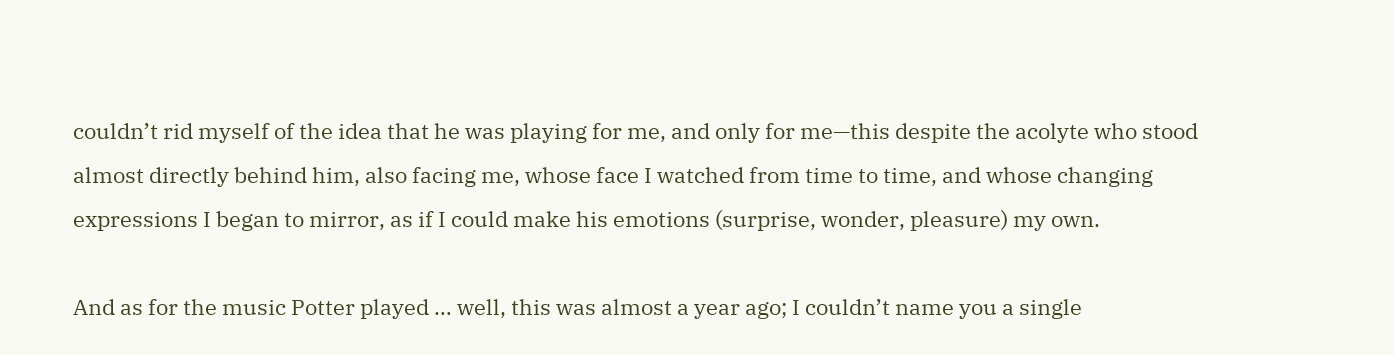couldn’t rid myself of the idea that he was playing for me, and only for me—this despite the acolyte who stood almost directly behind him, also facing me, whose face I watched from time to time, and whose changing expressions I began to mirror, as if I could make his emotions (surprise, wonder, pleasure) my own.

And as for the music Potter played … well, this was almost a year ago; I couldn’t name you a single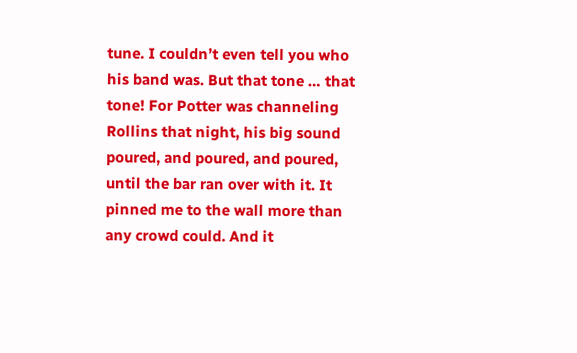tune. I couldn’t even tell you who his band was. But that tone … that tone! For Potter was channeling Rollins that night, his big sound poured, and poured, and poured, until the bar ran over with it. It pinned me to the wall more than any crowd could. And it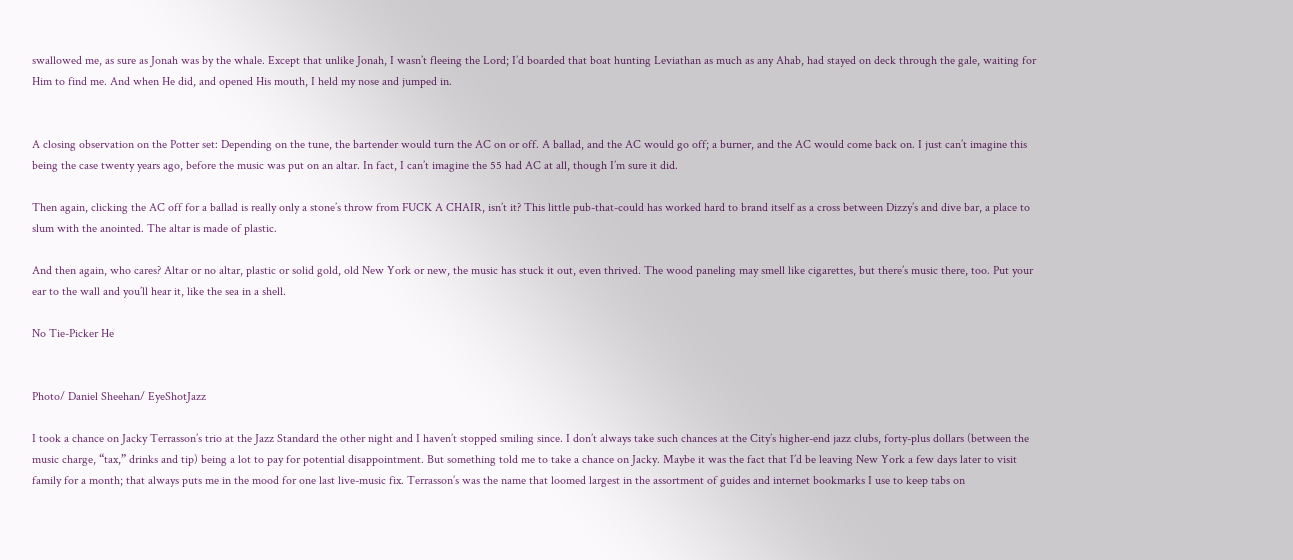swallowed me, as sure as Jonah was by the whale. Except that unlike Jonah, I wasn’t fleeing the Lord; I’d boarded that boat hunting Leviathan as much as any Ahab, had stayed on deck through the gale, waiting for Him to find me. And when He did, and opened His mouth, I held my nose and jumped in.


A closing observation on the Potter set: Depending on the tune, the bartender would turn the AC on or off. A ballad, and the AC would go off; a burner, and the AC would come back on. I just can’t imagine this being the case twenty years ago, before the music was put on an altar. In fact, I can’t imagine the 55 had AC at all, though I’m sure it did.

Then again, clicking the AC off for a ballad is really only a stone’s throw from FUCK A CHAIR, isn’t it? This little pub-that-could has worked hard to brand itself as a cross between Dizzy’s and dive bar, a place to slum with the anointed. The altar is made of plastic.

And then again, who cares? Altar or no altar, plastic or solid gold, old New York or new, the music has stuck it out, even thrived. The wood paneling may smell like cigarettes, but there’s music there, too. Put your ear to the wall and you’ll hear it, like the sea in a shell.

No Tie-Picker He


Photo/ Daniel Sheehan/ EyeShotJazz

I took a chance on Jacky Terrasson’s trio at the Jazz Standard the other night and I haven’t stopped smiling since. I don’t always take such chances at the City’s higher-end jazz clubs, forty-plus dollars (between the music charge, “tax,” drinks and tip) being a lot to pay for potential disappointment. But something told me to take a chance on Jacky. Maybe it was the fact that I’d be leaving New York a few days later to visit family for a month; that always puts me in the mood for one last live-music fix. Terrasson’s was the name that loomed largest in the assortment of guides and internet bookmarks I use to keep tabs on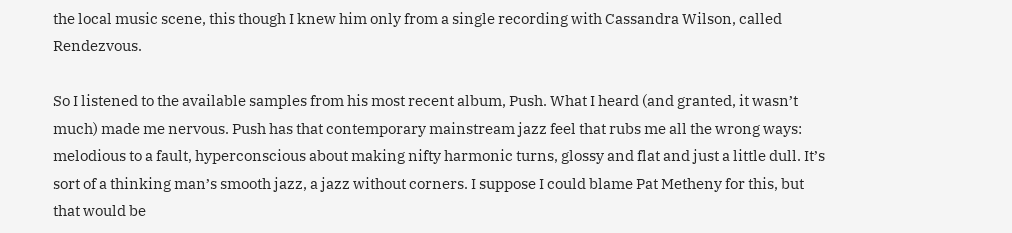the local music scene, this though I knew him only from a single recording with Cassandra Wilson, called Rendezvous.

So I listened to the available samples from his most recent album, Push. What I heard (and granted, it wasn’t much) made me nervous. Push has that contemporary mainstream jazz feel that rubs me all the wrong ways: melodious to a fault, hyperconscious about making nifty harmonic turns, glossy and flat and just a little dull. It’s sort of a thinking man’s smooth jazz, a jazz without corners. I suppose I could blame Pat Metheny for this, but that would be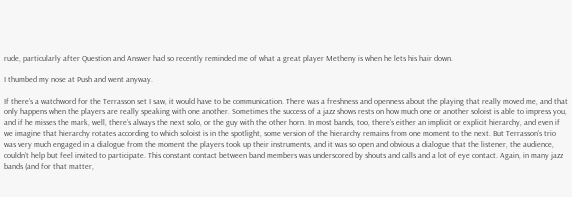rude, particularly after Question and Answer had so recently reminded me of what a great player Metheny is when he lets his hair down.

I thumbed my nose at Push and went anyway.

If there’s a watchword for the Terrasson set I saw, it would have to be communication. There was a freshness and openness about the playing that really moved me, and that only happens when the players are really speaking with one another. Sometimes the success of a jazz shows rests on how much one or another soloist is able to impress you, and if he misses the mark, well, there’s always the next solo, or the guy with the other horn. In most bands, too, there’s either an implicit or explicit hierarchy, and even if we imagine that hierarchy rotates according to which soloist is in the spotlight, some version of the hierarchy remains from one moment to the next. But Terrasson’s trio was very much engaged in a dialogue from the moment the players took up their instruments, and it was so open and obvious a dialogue that the listener, the audience, couldn’t help but feel invited to participate. This constant contact between band members was underscored by shouts and calls and a lot of eye contact. Again, in many jazz bands (and for that matter,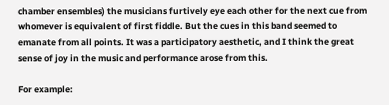chamber ensembles) the musicians furtively eye each other for the next cue from whomever is equivalent of first fiddle. But the cues in this band seemed to emanate from all points. It was a participatory aesthetic, and I think the great sense of joy in the music and performance arose from this.

For example: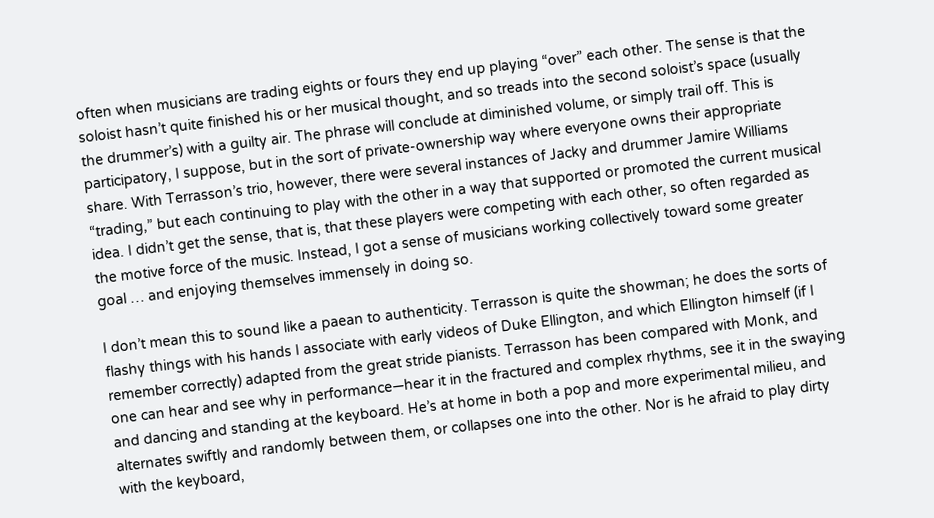often when musicians are trading eights or fours they end up playing “over” each other. The sense is that the soloist hasn’t quite finished his or her musical thought, and so treads into the second soloist’s space (usually the drummer’s) with a guilty air. The phrase will conclude at diminished volume, or simply trail off. This is participatory, I suppose, but in the sort of private-ownership way where everyone owns their appropriate share. With Terrasson’s trio, however, there were several instances of Jacky and drummer Jamire Williams “trading,” but each continuing to play with the other in a way that supported or promoted the current musical idea. I didn’t get the sense, that is, that these players were competing with each other, so often regarded as the motive force of the music. Instead, I got a sense of musicians working collectively toward some greater goal … and enjoying themselves immensely in doing so.

I don’t mean this to sound like a paean to authenticity. Terrasson is quite the showman; he does the sorts of flashy things with his hands I associate with early videos of Duke Ellington, and which Ellington himself (if I remember correctly) adapted from the great stride pianists. Terrasson has been compared with Monk, and one can hear and see why in performance—hear it in the fractured and complex rhythms, see it in the swaying and dancing and standing at the keyboard. He’s at home in both a pop and more experimental milieu, and alternates swiftly and randomly between them, or collapses one into the other. Nor is he afraid to play dirty with the keyboard,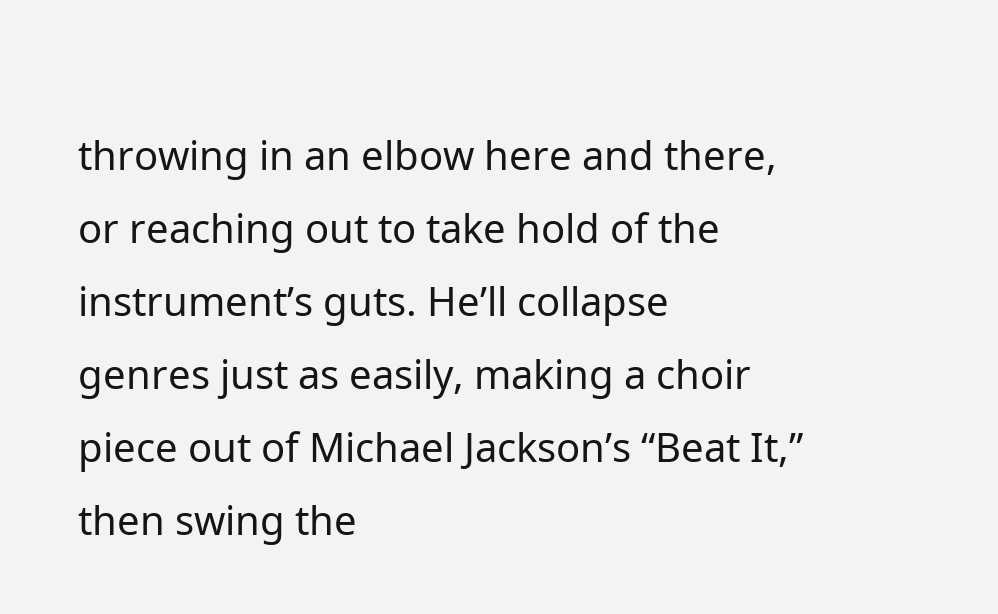throwing in an elbow here and there, or reaching out to take hold of the instrument’s guts. He’ll collapse genres just as easily, making a choir piece out of Michael Jackson’s “Beat It,” then swing the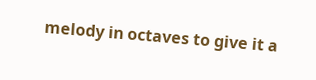melody in octaves to give it a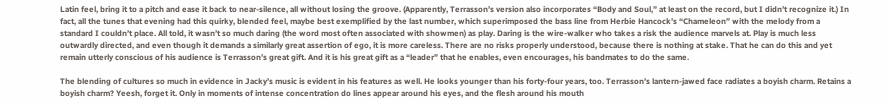Latin feel, bring it to a pitch and ease it back to near-silence, all without losing the groove. (Apparently, Terrasson’s version also incorporates “Body and Soul,” at least on the record, but I didn’t recognize it.) In fact, all the tunes that evening had this quirky, blended feel, maybe best exemplified by the last number, which superimposed the bass line from Herbie Hancock’s “Chameleon” with the melody from a standard I couldn’t place. All told, it wasn’t so much daring (the word most often associated with showmen) as play. Daring is the wire-walker who takes a risk the audience marvels at. Play is much less outwardly directed, and even though it demands a similarly great assertion of ego, it is more careless. There are no risks properly understood, because there is nothing at stake. That he can do this and yet remain utterly conscious of his audience is Terrasson’s great gift. And it is his great gift as a “leader” that he enables, even encourages, his bandmates to do the same.

The blending of cultures so much in evidence in Jacky’s music is evident in his features as well. He looks younger than his forty-four years, too. Terrasson’s lantern-jawed face radiates a boyish charm. Retains a boyish charm? Yeesh, forget it. Only in moments of intense concentration do lines appear around his eyes, and the flesh around his mouth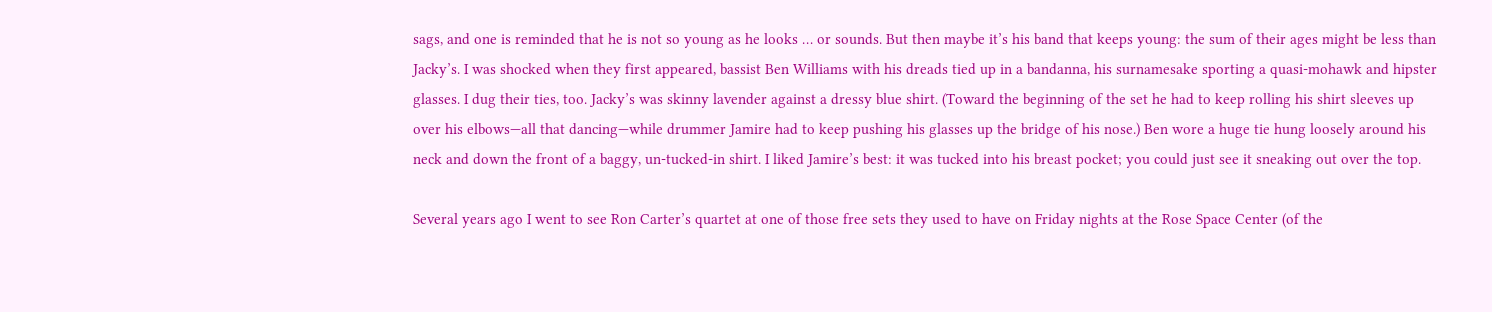sags, and one is reminded that he is not so young as he looks … or sounds. But then maybe it’s his band that keeps young: the sum of their ages might be less than Jacky’s. I was shocked when they first appeared, bassist Ben Williams with his dreads tied up in a bandanna, his surnamesake sporting a quasi-mohawk and hipster glasses. I dug their ties, too. Jacky’s was skinny lavender against a dressy blue shirt. (Toward the beginning of the set he had to keep rolling his shirt sleeves up over his elbows—all that dancing—while drummer Jamire had to keep pushing his glasses up the bridge of his nose.) Ben wore a huge tie hung loosely around his neck and down the front of a baggy, un-tucked-in shirt. I liked Jamire’s best: it was tucked into his breast pocket; you could just see it sneaking out over the top.

Several years ago I went to see Ron Carter’s quartet at one of those free sets they used to have on Friday nights at the Rose Space Center (of the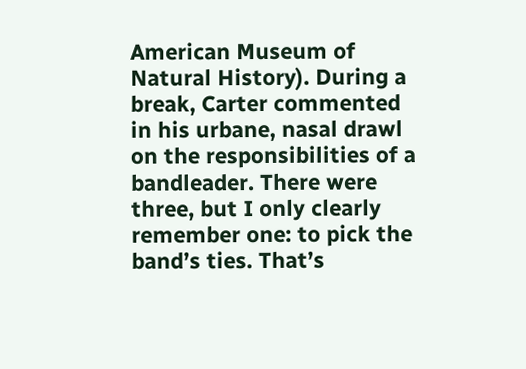American Museum of Natural History). During a break, Carter commented in his urbane, nasal drawl on the responsibilities of a bandleader. There were three, but I only clearly remember one: to pick the band’s ties. That’s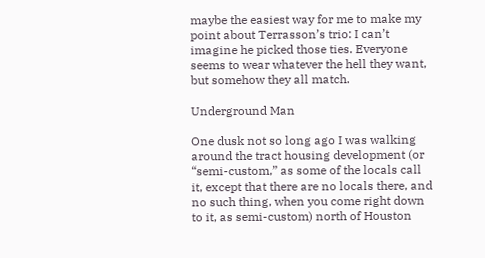maybe the easiest way for me to make my point about Terrasson’s trio: I can’t imagine he picked those ties. Everyone seems to wear whatever the hell they want, but somehow they all match.

Underground Man

One dusk not so long ago I was walking around the tract housing development (or “semi-custom,” as some of the locals call it, except that there are no locals there, and no such thing, when you come right down to it, as semi-custom) north of Houston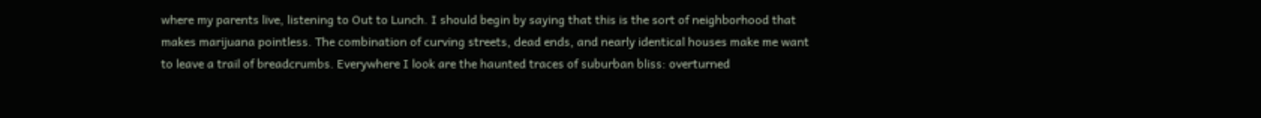where my parents live, listening to Out to Lunch. I should begin by saying that this is the sort of neighborhood that makes marijuana pointless. The combination of curving streets, dead ends, and nearly identical houses make me want to leave a trail of breadcrumbs. Everywhere I look are the haunted traces of suburban bliss: overturned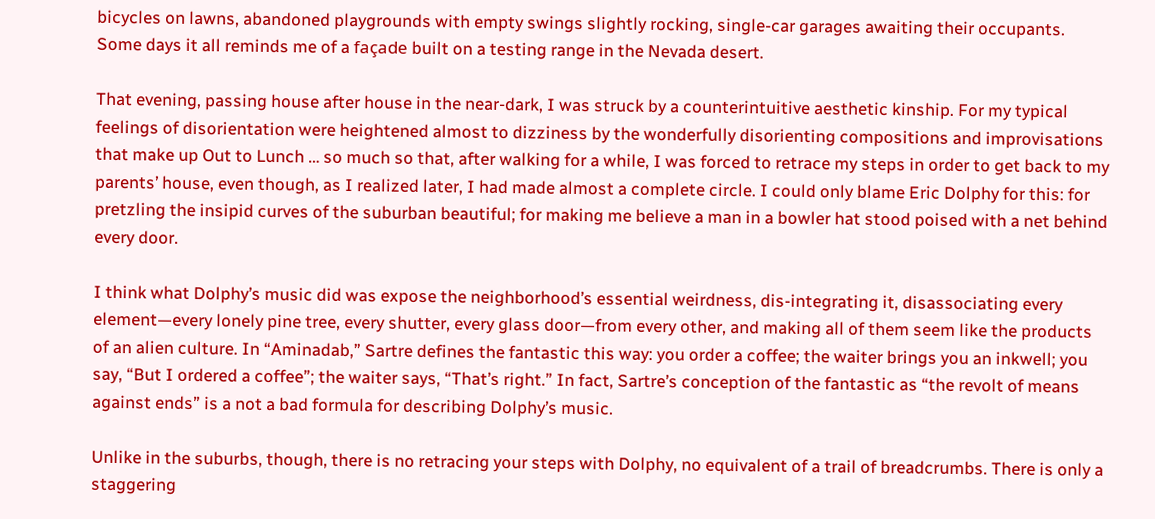bicycles on lawns, abandoned playgrounds with empty swings slightly rocking, single-car garages awaiting their occupants. Some days it all reminds me of a façade built on a testing range in the Nevada desert.

That evening, passing house after house in the near-dark, I was struck by a counterintuitive aesthetic kinship. For my typical feelings of disorientation were heightened almost to dizziness by the wonderfully disorienting compositions and improvisations that make up Out to Lunch … so much so that, after walking for a while, I was forced to retrace my steps in order to get back to my parents’ house, even though, as I realized later, I had made almost a complete circle. I could only blame Eric Dolphy for this: for pretzling the insipid curves of the suburban beautiful; for making me believe a man in a bowler hat stood poised with a net behind every door.

I think what Dolphy’s music did was expose the neighborhood’s essential weirdness, dis-integrating it, disassociating every element—every lonely pine tree, every shutter, every glass door—from every other, and making all of them seem like the products of an alien culture. In “Aminadab,” Sartre defines the fantastic this way: you order a coffee; the waiter brings you an inkwell; you say, “But I ordered a coffee”; the waiter says, “That’s right.” In fact, Sartre’s conception of the fantastic as “the revolt of means against ends” is a not a bad formula for describing Dolphy’s music.

Unlike in the suburbs, though, there is no retracing your steps with Dolphy, no equivalent of a trail of breadcrumbs. There is only a staggering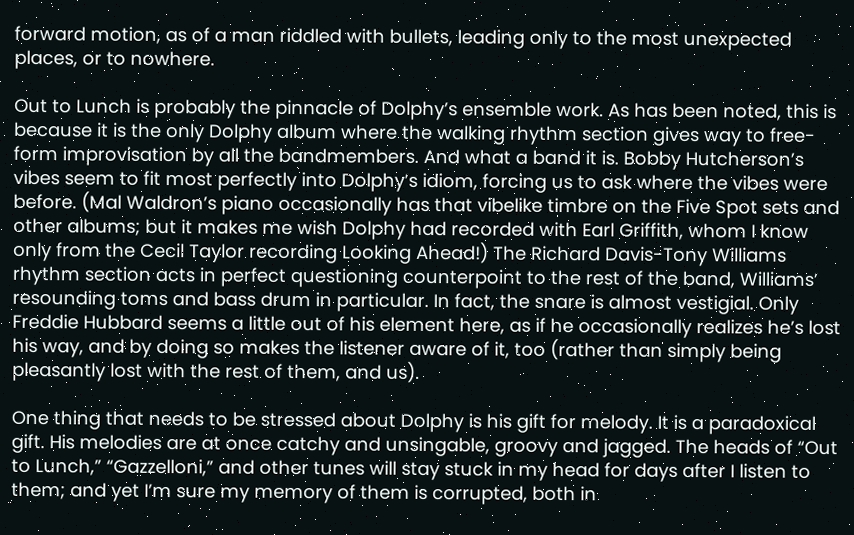forward motion, as of a man riddled with bullets, leading only to the most unexpected places, or to nowhere.

Out to Lunch is probably the pinnacle of Dolphy’s ensemble work. As has been noted, this is because it is the only Dolphy album where the walking rhythm section gives way to free-form improvisation by all the bandmembers. And what a band it is. Bobby Hutcherson’s vibes seem to fit most perfectly into Dolphy’s idiom, forcing us to ask where the vibes were before. (Mal Waldron’s piano occasionally has that vibelike timbre on the Five Spot sets and other albums; but it makes me wish Dolphy had recorded with Earl Griffith, whom I know only from the Cecil Taylor recording Looking Ahead!) The Richard Davis-Tony Williams rhythm section acts in perfect questioning counterpoint to the rest of the band, Williams’ resounding toms and bass drum in particular. In fact, the snare is almost vestigial. Only Freddie Hubbard seems a little out of his element here, as if he occasionally realizes he’s lost his way, and by doing so makes the listener aware of it, too (rather than simply being pleasantly lost with the rest of them, and us).

One thing that needs to be stressed about Dolphy is his gift for melody. It is a paradoxical gift. His melodies are at once catchy and unsingable, groovy and jagged. The heads of “Out to Lunch,” “Gazzelloni,” and other tunes will stay stuck in my head for days after I listen to them; and yet I’m sure my memory of them is corrupted, both in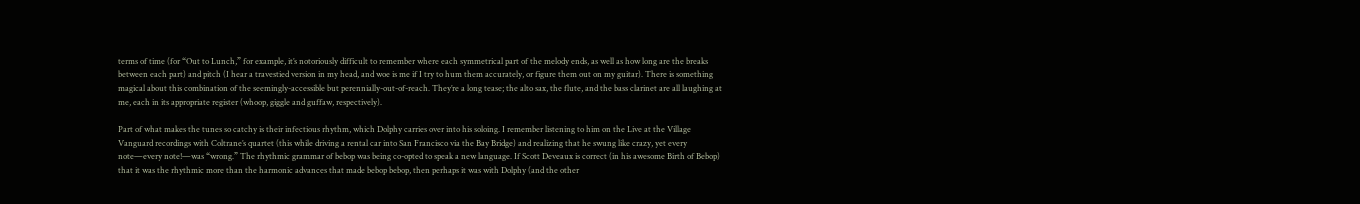terms of time (for “Out to Lunch,” for example, it’s notoriously difficult to remember where each symmetrical part of the melody ends, as well as how long are the breaks between each part) and pitch (I hear a travestied version in my head, and woe is me if I try to hum them accurately, or figure them out on my guitar). There is something magical about this combination of the seemingly-accessible but perennially-out-of-reach. They’re a long tease; the alto sax, the flute, and the bass clarinet are all laughing at me, each in its appropriate register (whoop, giggle and guffaw, respectively).

Part of what makes the tunes so catchy is their infectious rhythm, which Dolphy carries over into his soloing. I remember listening to him on the Live at the Village Vanguard recordings with Coltrane’s quartet (this while driving a rental car into San Francisco via the Bay Bridge) and realizing that he swung like crazy, yet every note—every note!—was “wrong.” The rhythmic grammar of bebop was being co-opted to speak a new language. If Scott Deveaux is correct (in his awesome Birth of Bebop) that it was the rhythmic more than the harmonic advances that made bebop bebop, then perhaps it was with Dolphy (and the other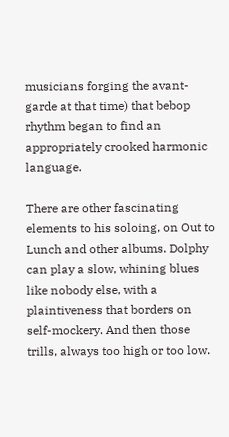musicians forging the avant-garde at that time) that bebop rhythm began to find an appropriately crooked harmonic language.

There are other fascinating elements to his soloing, on Out to Lunch and other albums. Dolphy can play a slow, whining blues like nobody else, with a plaintiveness that borders on self-mockery. And then those trills, always too high or too low.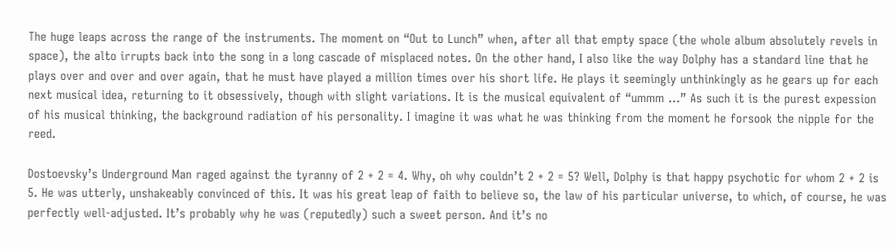The huge leaps across the range of the instruments. The moment on “Out to Lunch” when, after all that empty space (the whole album absolutely revels in space), the alto irrupts back into the song in a long cascade of misplaced notes. On the other hand, I also like the way Dolphy has a standard line that he plays over and over and over again, that he must have played a million times over his short life. He plays it seemingly unthinkingly as he gears up for each next musical idea, returning to it obsessively, though with slight variations. It is the musical equivalent of “ummm …” As such it is the purest expession of his musical thinking, the background radiation of his personality. I imagine it was what he was thinking from the moment he forsook the nipple for the reed.

Dostoevsky’s Underground Man raged against the tyranny of 2 + 2 = 4. Why, oh why couldn’t 2 + 2 = 5? Well, Dolphy is that happy psychotic for whom 2 + 2 is 5. He was utterly, unshakeably convinced of this. It was his great leap of faith to believe so, the law of his particular universe, to which, of course, he was perfectly well-adjusted. It’s probably why he was (reputedly) such a sweet person. And it’s no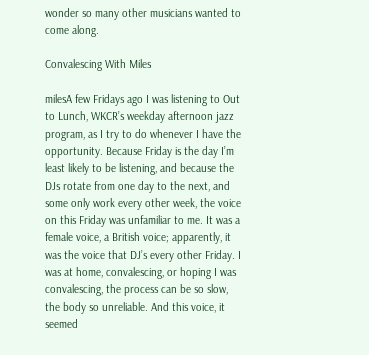wonder so many other musicians wanted to come along.

Convalescing With Miles

milesA few Fridays ago I was listening to Out to Lunch, WKCR’s weekday afternoon jazz program, as I try to do whenever I have the opportunity. Because Friday is the day I’m least likely to be listening, and because the DJs rotate from one day to the next, and some only work every other week, the voice on this Friday was unfamiliar to me. It was a female voice, a British voice; apparently, it was the voice that DJ’s every other Friday. I was at home, convalescing, or hoping I was convalescing, the process can be so slow, the body so unreliable. And this voice, it seemed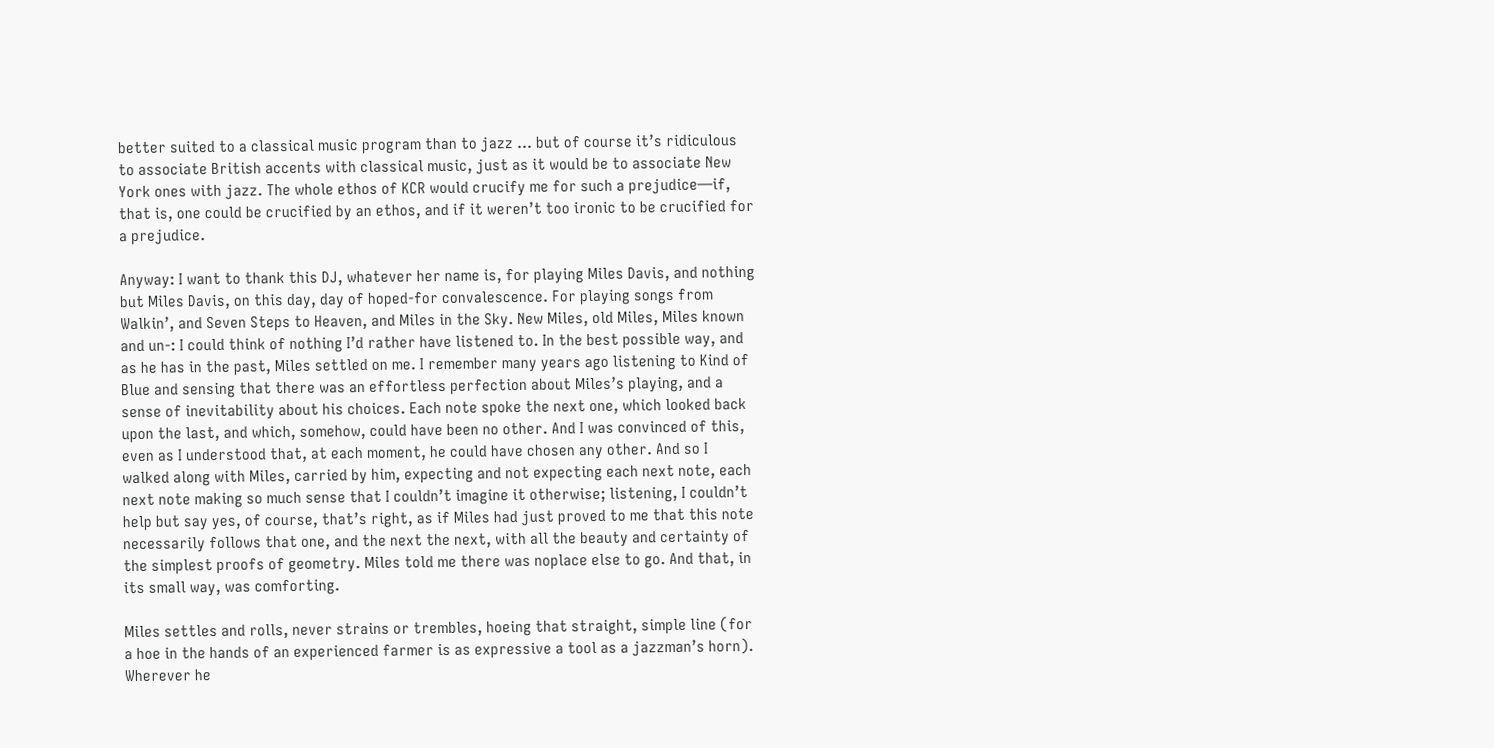better suited to a classical music program than to jazz … but of course it’s ridiculous to associate British accents with classical music, just as it would be to associate New York ones with jazz. The whole ethos of KCR would crucify me for such a prejudice—if, that is, one could be crucified by an ethos, and if it weren’t too ironic to be crucified for a prejudice.

Anyway: I want to thank this DJ, whatever her name is, for playing Miles Davis, and nothing but Miles Davis, on this day, day of hoped-for convalescence. For playing songs from Walkin’, and Seven Steps to Heaven, and Miles in the Sky. New Miles, old Miles, Miles known and un-: I could think of nothing I’d rather have listened to. In the best possible way, and as he has in the past, Miles settled on me. I remember many years ago listening to Kind of Blue and sensing that there was an effortless perfection about Miles’s playing, and a sense of inevitability about his choices. Each note spoke the next one, which looked back upon the last, and which, somehow, could have been no other. And I was convinced of this, even as I understood that, at each moment, he could have chosen any other. And so I walked along with Miles, carried by him, expecting and not expecting each next note, each next note making so much sense that I couldn’t imagine it otherwise; listening, I couldn’t help but say yes, of course, that’s right, as if Miles had just proved to me that this note necessarily follows that one, and the next the next, with all the beauty and certainty of the simplest proofs of geometry. Miles told me there was noplace else to go. And that, in its small way, was comforting.

Miles settles and rolls, never strains or trembles, hoeing that straight, simple line (for a hoe in the hands of an experienced farmer is as expressive a tool as a jazzman’s horn). Wherever he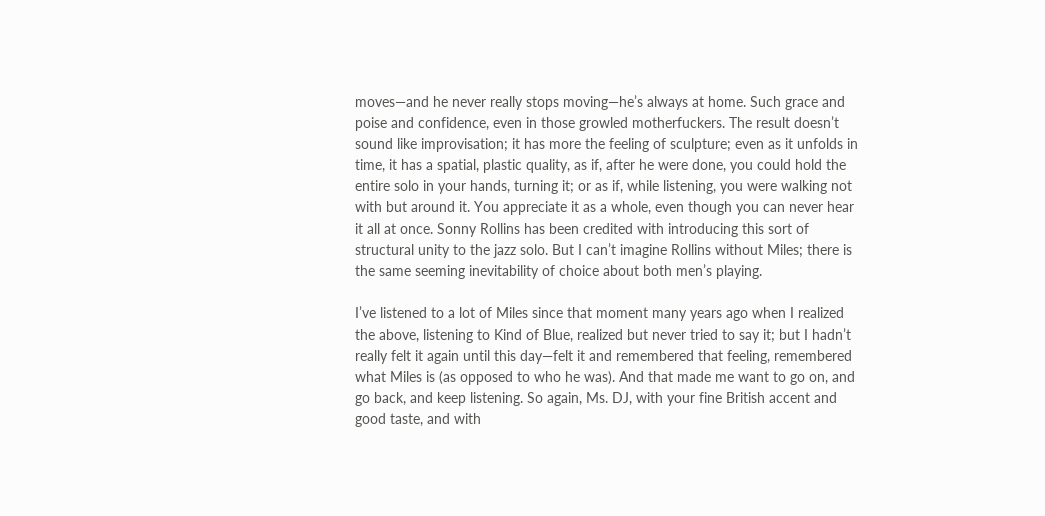moves—and he never really stops moving—he’s always at home. Such grace and poise and confidence, even in those growled motherfuckers. The result doesn’t sound like improvisation; it has more the feeling of sculpture; even as it unfolds in time, it has a spatial, plastic quality, as if, after he were done, you could hold the entire solo in your hands, turning it; or as if, while listening, you were walking not with but around it. You appreciate it as a whole, even though you can never hear it all at once. Sonny Rollins has been credited with introducing this sort of structural unity to the jazz solo. But I can’t imagine Rollins without Miles; there is the same seeming inevitability of choice about both men’s playing.

I’ve listened to a lot of Miles since that moment many years ago when I realized the above, listening to Kind of Blue, realized but never tried to say it; but I hadn’t really felt it again until this day—felt it and remembered that feeling, remembered what Miles is (as opposed to who he was). And that made me want to go on, and go back, and keep listening. So again, Ms. DJ, with your fine British accent and good taste, and with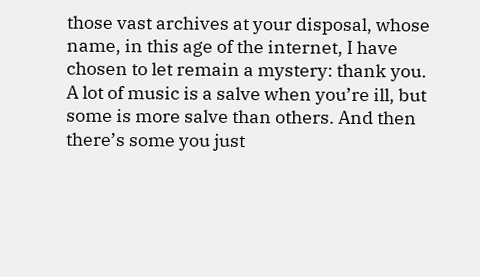those vast archives at your disposal, whose name, in this age of the internet, I have chosen to let remain a mystery: thank you. A lot of music is a salve when you’re ill, but some is more salve than others. And then there’s some you just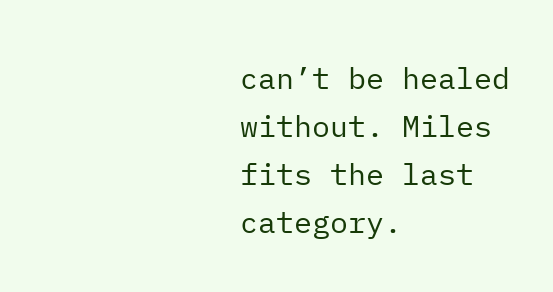can’t be healed without. Miles fits the last category.